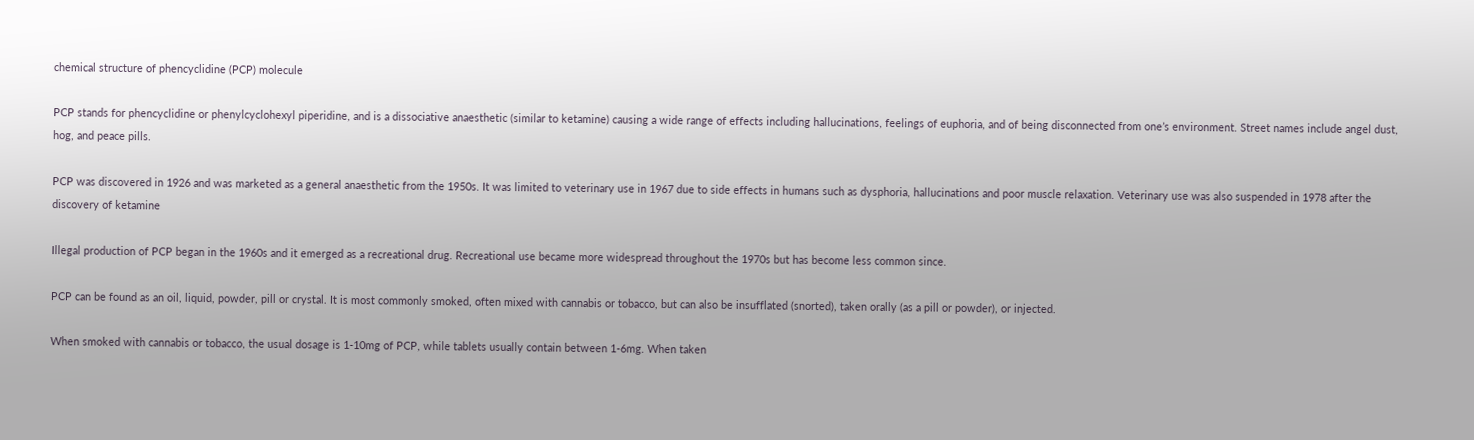chemical structure of phencyclidine (PCP) molecule

PCP stands for phencyclidine or phenylcyclohexyl piperidine, and is a dissociative anaesthetic (similar to ketamine) causing a wide range of effects including hallucinations, feelings of euphoria, and of being disconnected from one’s environment. Street names include angel dust, hog, and peace pills.

PCP was discovered in 1926 and was marketed as a general anaesthetic from the 1950s. It was limited to veterinary use in 1967 due to side effects in humans such as dysphoria, hallucinations and poor muscle relaxation. Veterinary use was also suspended in 1978 after the discovery of ketamine

Illegal production of PCP began in the 1960s and it emerged as a recreational drug. Recreational use became more widespread throughout the 1970s but has become less common since.

PCP can be found as an oil, liquid, powder, pill or crystal. It is most commonly smoked, often mixed with cannabis or tobacco, but can also be insufflated (snorted), taken orally (as a pill or powder), or injected.

When smoked with cannabis or tobacco, the usual dosage is 1-10mg of PCP, while tablets usually contain between 1-6mg. When taken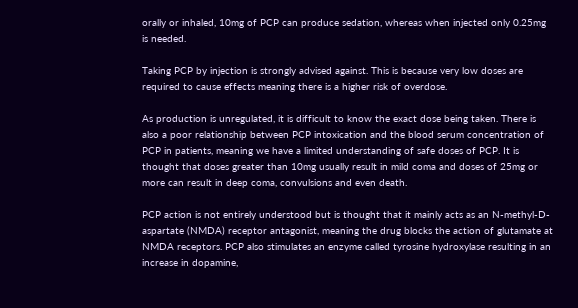orally or inhaled, 10mg of PCP can produce sedation, whereas when injected only 0.25mg is needed.

Taking PCP by injection is strongly advised against. This is because very low doses are required to cause effects meaning there is a higher risk of overdose.

As production is unregulated, it is difficult to know the exact dose being taken. There is also a poor relationship between PCP intoxication and the blood serum concentration of PCP in patients, meaning we have a limited understanding of safe doses of PCP. It is thought that doses greater than 10mg usually result in mild coma and doses of 25mg or more can result in deep coma, convulsions and even death.

PCP action is not entirely understood but is thought that it mainly acts as an N-methyl-D-aspartate (NMDA) receptor antagonist, meaning the drug blocks the action of glutamate at NMDA receptors. PCP also stimulates an enzyme called tyrosine hydroxylase resulting in an increase in dopamine,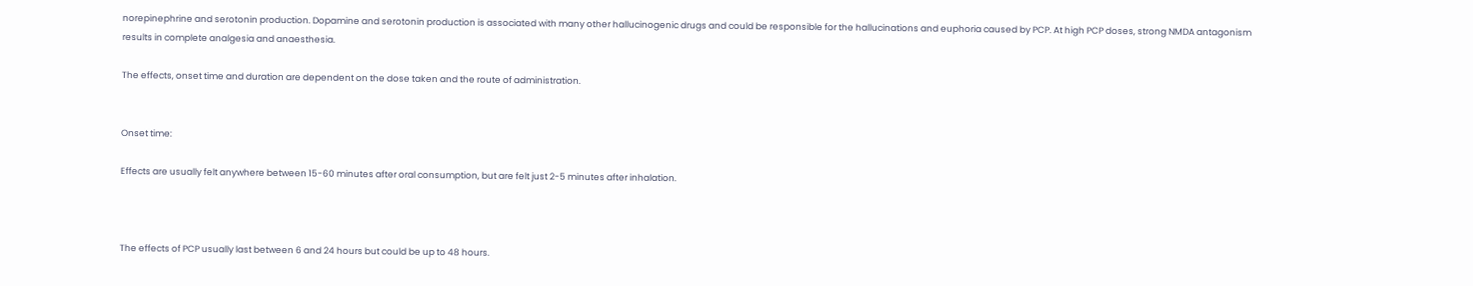norepinephrine and serotonin production. Dopamine and serotonin production is associated with many other hallucinogenic drugs and could be responsible for the hallucinations and euphoria caused by PCP. At high PCP doses, strong NMDA antagonism results in complete analgesia and anaesthesia.

The effects, onset time and duration are dependent on the dose taken and the route of administration.


Onset time:

Effects are usually felt anywhere between 15-60 minutes after oral consumption, but are felt just 2-5 minutes after inhalation.



The effects of PCP usually last between 6 and 24 hours but could be up to 48 hours.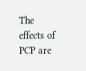The effects of PCP are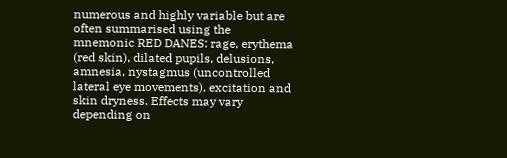numerous and highly variable but are often summarised using the mnemonic RED DANES: rage, erythema (red skin), dilated pupils, delusions, amnesia, nystagmus (uncontrolled lateral eye movements), excitation and skin dryness. Effects may vary depending on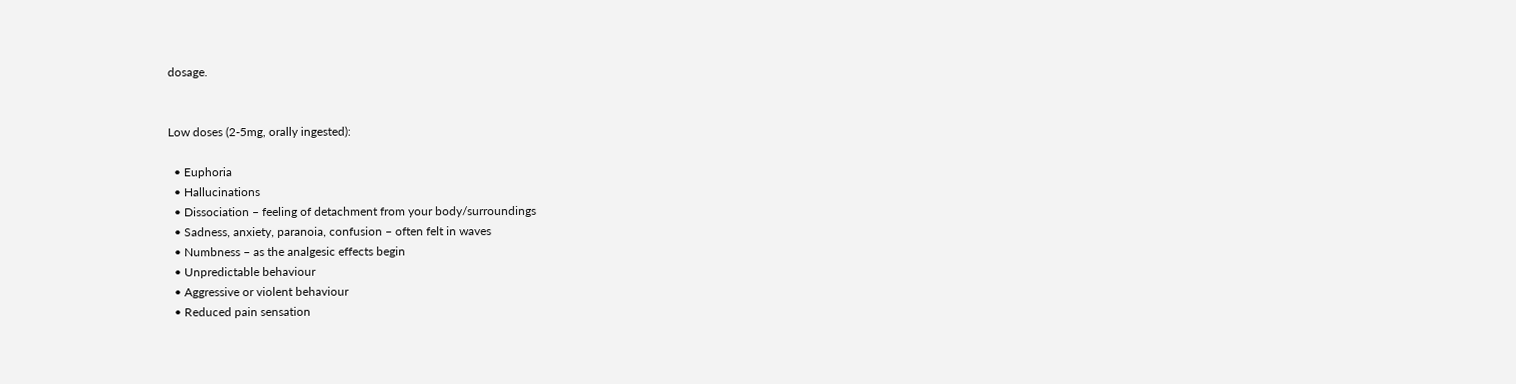dosage.


Low doses (2-5mg, orally ingested):

  • Euphoria
  • Hallucinations
  • Dissociation – feeling of detachment from your body/surroundings
  • Sadness, anxiety, paranoia, confusion – often felt in waves
  • Numbness – as the analgesic effects begin
  • Unpredictable behaviour
  • Aggressive or violent behaviour
  • Reduced pain sensation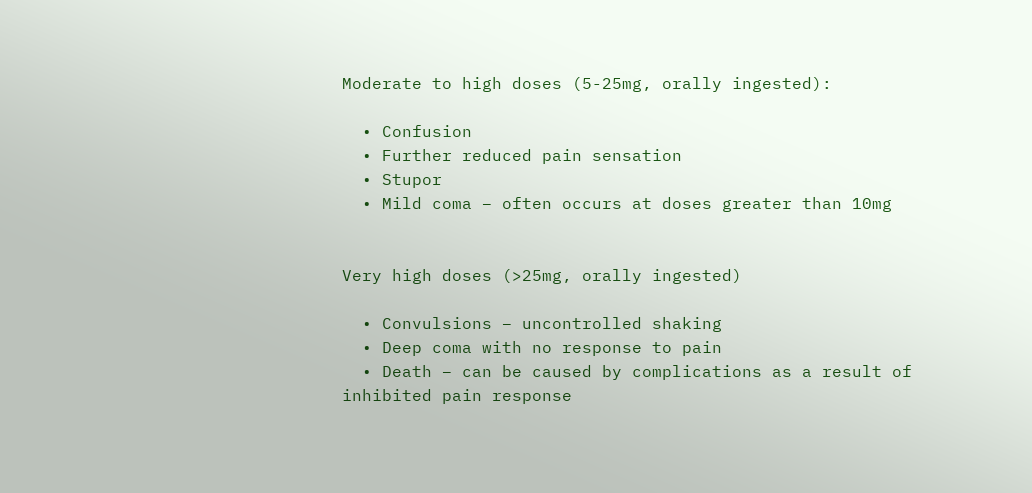Moderate to high doses (5-25mg, orally ingested):

  • Confusion
  • Further reduced pain sensation
  • Stupor
  • Mild coma – often occurs at doses greater than 10mg


Very high doses (>25mg, orally ingested)

  • Convulsions – uncontrolled shaking
  • Deep coma with no response to pain
  • Death – can be caused by complications as a result of inhibited pain response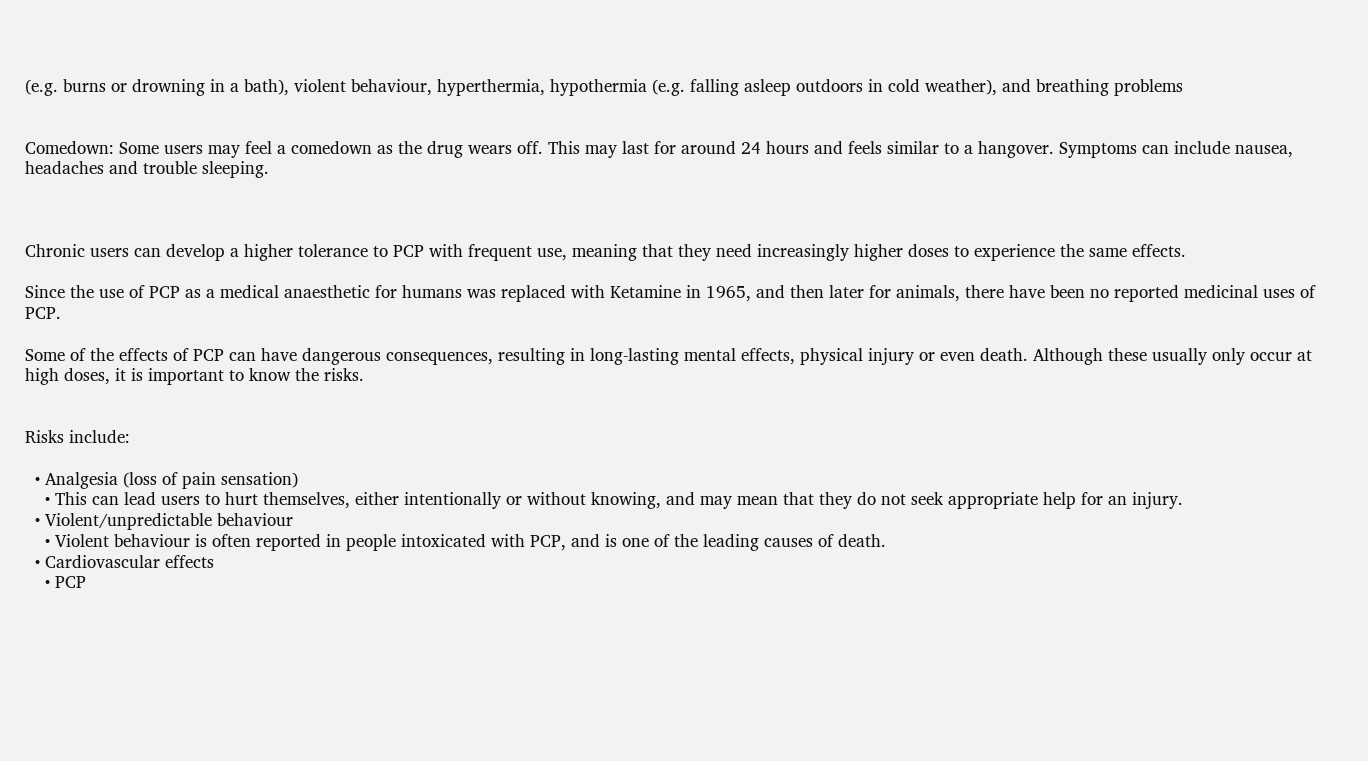(e.g. burns or drowning in a bath), violent behaviour, hyperthermia, hypothermia (e.g. falling asleep outdoors in cold weather), and breathing problems


Comedown: Some users may feel a comedown as the drug wears off. This may last for around 24 hours and feels similar to a hangover. Symptoms can include nausea, headaches and trouble sleeping.



Chronic users can develop a higher tolerance to PCP with frequent use, meaning that they need increasingly higher doses to experience the same effects.

Since the use of PCP as a medical anaesthetic for humans was replaced with Ketamine in 1965, and then later for animals, there have been no reported medicinal uses of PCP.

Some of the effects of PCP can have dangerous consequences, resulting in long-lasting mental effects, physical injury or even death. Although these usually only occur at high doses, it is important to know the risks.


Risks include:

  • Analgesia (loss of pain sensation)
    • This can lead users to hurt themselves, either intentionally or without knowing, and may mean that they do not seek appropriate help for an injury.
  • Violent/unpredictable behaviour
    • Violent behaviour is often reported in people intoxicated with PCP, and is one of the leading causes of death.
  • Cardiovascular effects
    • PCP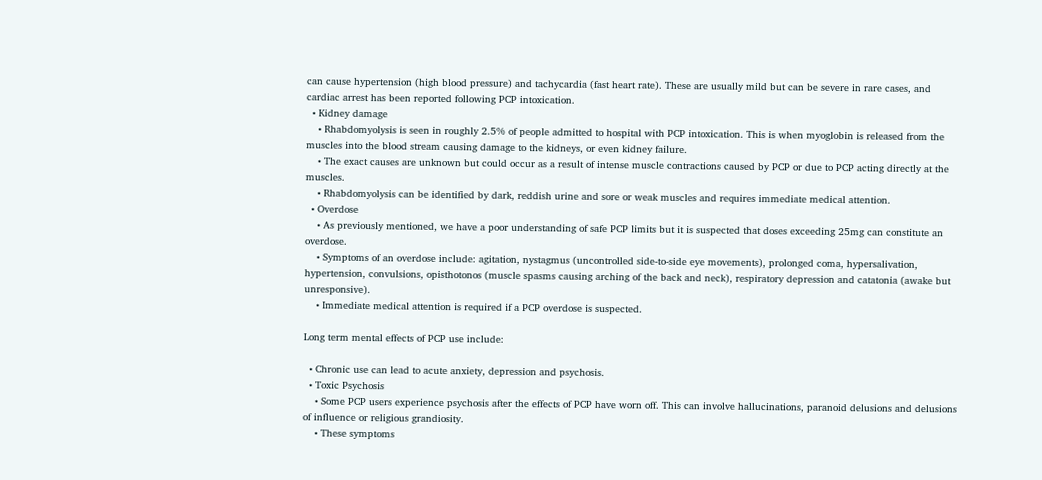can cause hypertension (high blood pressure) and tachycardia (fast heart rate). These are usually mild but can be severe in rare cases, and cardiac arrest has been reported following PCP intoxication.
  • Kidney damage
    • Rhabdomyolysis is seen in roughly 2.5% of people admitted to hospital with PCP intoxication. This is when myoglobin is released from the muscles into the blood stream causing damage to the kidneys, or even kidney failure.
    • The exact causes are unknown but could occur as a result of intense muscle contractions caused by PCP or due to PCP acting directly at the muscles.
    • Rhabdomyolysis can be identified by dark, reddish urine and sore or weak muscles and requires immediate medical attention.
  • Overdose
    • As previously mentioned, we have a poor understanding of safe PCP limits but it is suspected that doses exceeding 25mg can constitute an overdose.
    • Symptoms of an overdose include: agitation, nystagmus (uncontrolled side-to-side eye movements), prolonged coma, hypersalivation, hypertension, convulsions, opisthotonos (muscle spasms causing arching of the back and neck), respiratory depression and catatonia (awake but unresponsive).
    • Immediate medical attention is required if a PCP overdose is suspected.

Long term mental effects of PCP use include:

  • Chronic use can lead to acute anxiety, depression and psychosis.
  • Toxic Psychosis
    • Some PCP users experience psychosis after the effects of PCP have worn off. This can involve hallucinations, paranoid delusions and delusions of influence or religious grandiosity.
    • These symptoms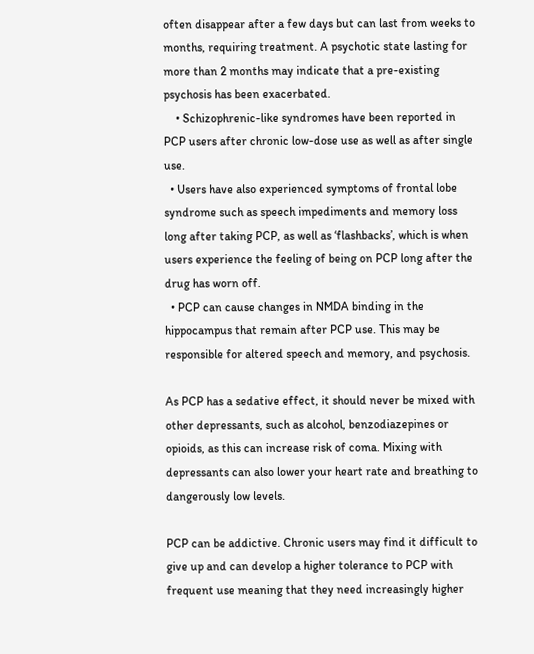often disappear after a few days but can last from weeks to months, requiring treatment. A psychotic state lasting for more than 2 months may indicate that a pre-existing psychosis has been exacerbated.
    • Schizophrenic-like syndromes have been reported in PCP users after chronic low-dose use as well as after single use.
  • Users have also experienced symptoms of frontal lobe syndrome such as speech impediments and memory loss long after taking PCP, as well as ‘flashbacks’, which is when users experience the feeling of being on PCP long after the drug has worn off.
  • PCP can cause changes in NMDA binding in the hippocampus that remain after PCP use. This may be responsible for altered speech and memory, and psychosis.

As PCP has a sedative effect, it should never be mixed with other depressants, such as alcohol, benzodiazepines or opioids, as this can increase risk of coma. Mixing with depressants can also lower your heart rate and breathing to dangerously low levels.

PCP can be addictive. Chronic users may find it difficult to give up and can develop a higher tolerance to PCP with frequent use meaning that they need increasingly higher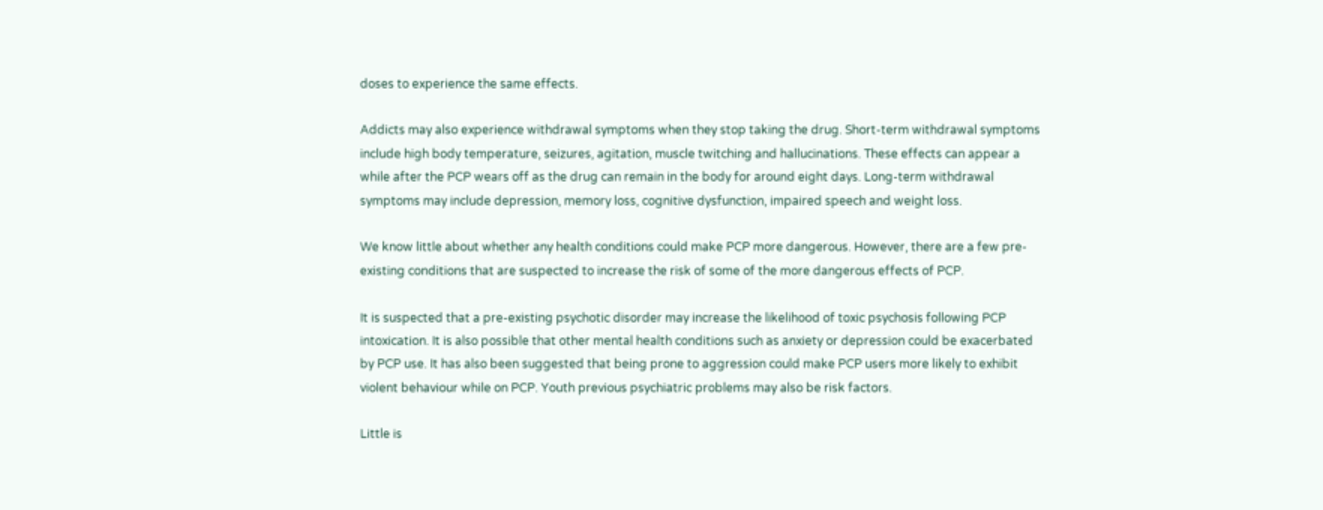doses to experience the same effects.

Addicts may also experience withdrawal symptoms when they stop taking the drug. Short-term withdrawal symptoms include high body temperature, seizures, agitation, muscle twitching and hallucinations. These effects can appear a while after the PCP wears off as the drug can remain in the body for around eight days. Long-term withdrawal symptoms may include depression, memory loss, cognitive dysfunction, impaired speech and weight loss.

We know little about whether any health conditions could make PCP more dangerous. However, there are a few pre-existing conditions that are suspected to increase the risk of some of the more dangerous effects of PCP.

It is suspected that a pre-existing psychotic disorder may increase the likelihood of toxic psychosis following PCP intoxication. It is also possible that other mental health conditions such as anxiety or depression could be exacerbated by PCP use. It has also been suggested that being prone to aggression could make PCP users more likely to exhibit violent behaviour while on PCP. Youth previous psychiatric problems may also be risk factors.

Little is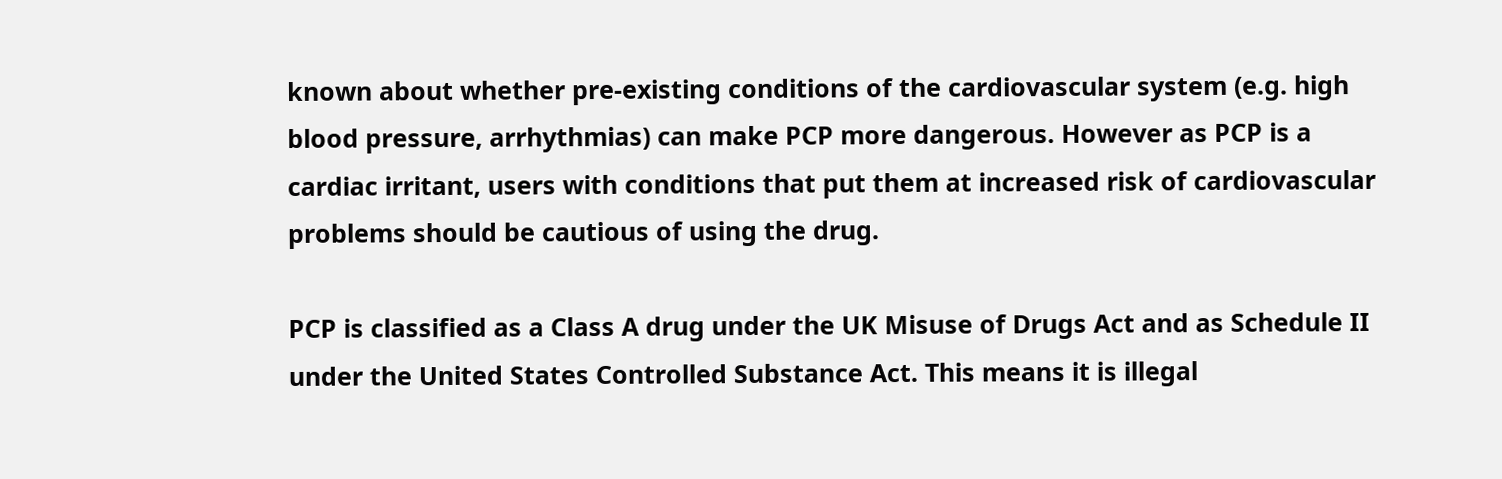known about whether pre-existing conditions of the cardiovascular system (e.g. high blood pressure, arrhythmias) can make PCP more dangerous. However as PCP is a cardiac irritant, users with conditions that put them at increased risk of cardiovascular problems should be cautious of using the drug.

PCP is classified as a Class A drug under the UK Misuse of Drugs Act and as Schedule II under the United States Controlled Substance Act. This means it is illegal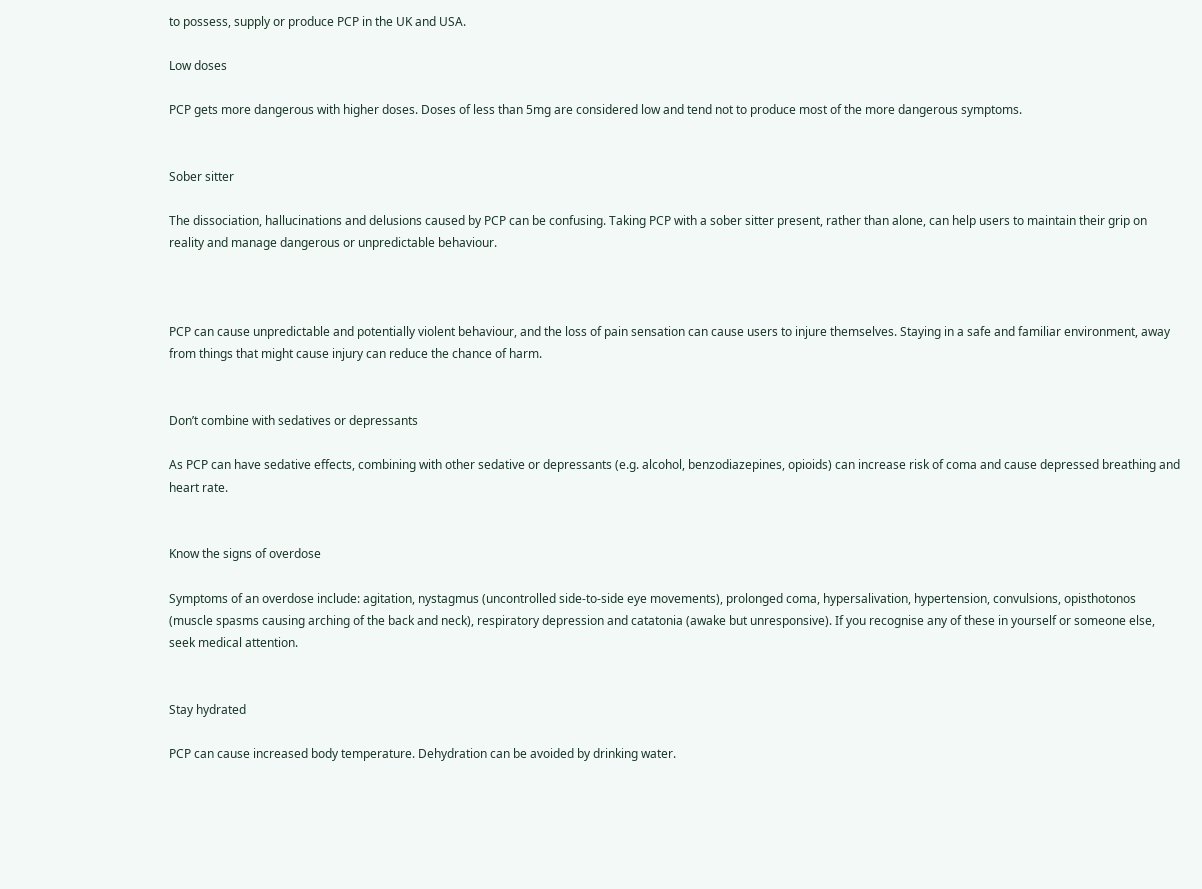to possess, supply or produce PCP in the UK and USA.

Low doses

PCP gets more dangerous with higher doses. Doses of less than 5mg are considered low and tend not to produce most of the more dangerous symptoms.


Sober sitter

The dissociation, hallucinations and delusions caused by PCP can be confusing. Taking PCP with a sober sitter present, rather than alone, can help users to maintain their grip on reality and manage dangerous or unpredictable behaviour.



PCP can cause unpredictable and potentially violent behaviour, and the loss of pain sensation can cause users to injure themselves. Staying in a safe and familiar environment, away from things that might cause injury can reduce the chance of harm.


Don’t combine with sedatives or depressants

As PCP can have sedative effects, combining with other sedative or depressants (e.g. alcohol, benzodiazepines, opioids) can increase risk of coma and cause depressed breathing and heart rate.


Know the signs of overdose

Symptoms of an overdose include: agitation, nystagmus (uncontrolled side-to-side eye movements), prolonged coma, hypersalivation, hypertension, convulsions, opisthotonos (muscle spasms causing arching of the back and neck), respiratory depression and catatonia (awake but unresponsive). If you recognise any of these in yourself or someone else, seek medical attention.


Stay hydrated

PCP can cause increased body temperature. Dehydration can be avoided by drinking water.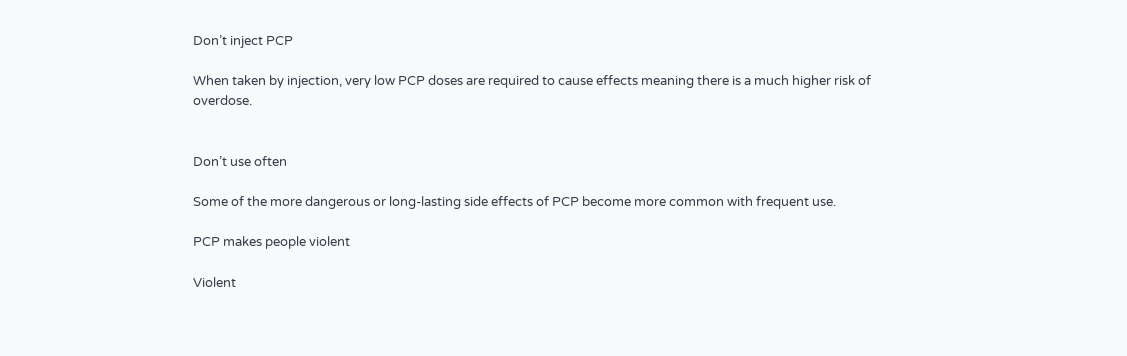Don’t inject PCP

When taken by injection, very low PCP doses are required to cause effects meaning there is a much higher risk of overdose.


Don’t use often

Some of the more dangerous or long-lasting side effects of PCP become more common with frequent use.

PCP makes people violent

Violent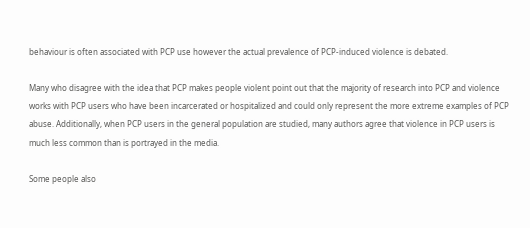behaviour is often associated with PCP use however the actual prevalence of PCP-induced violence is debated.

Many who disagree with the idea that PCP makes people violent point out that the majority of research into PCP and violence works with PCP users who have been incarcerated or hospitalized and could only represent the more extreme examples of PCP abuse. Additionally, when PCP users in the general population are studied, many authors agree that violence in PCP users is much less common than is portrayed in the media.

Some people also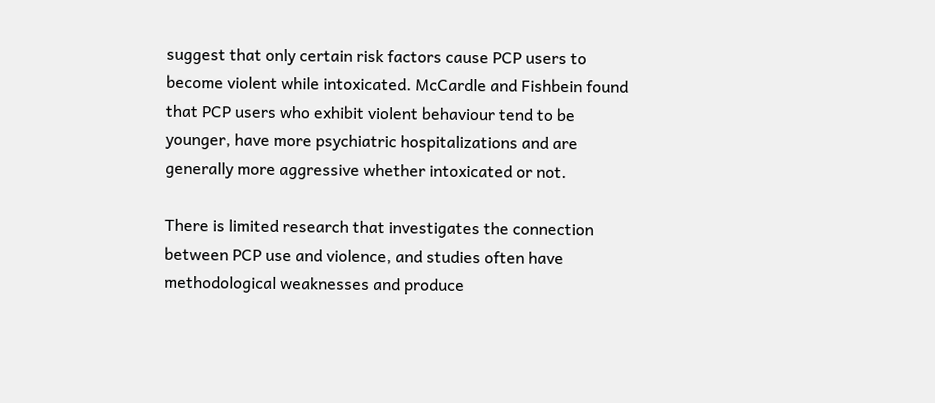suggest that only certain risk factors cause PCP users to become violent while intoxicated. McCardle and Fishbein found that PCP users who exhibit violent behaviour tend to be younger, have more psychiatric hospitalizations and are generally more aggressive whether intoxicated or not.

There is limited research that investigates the connection between PCP use and violence, and studies often have methodological weaknesses and produce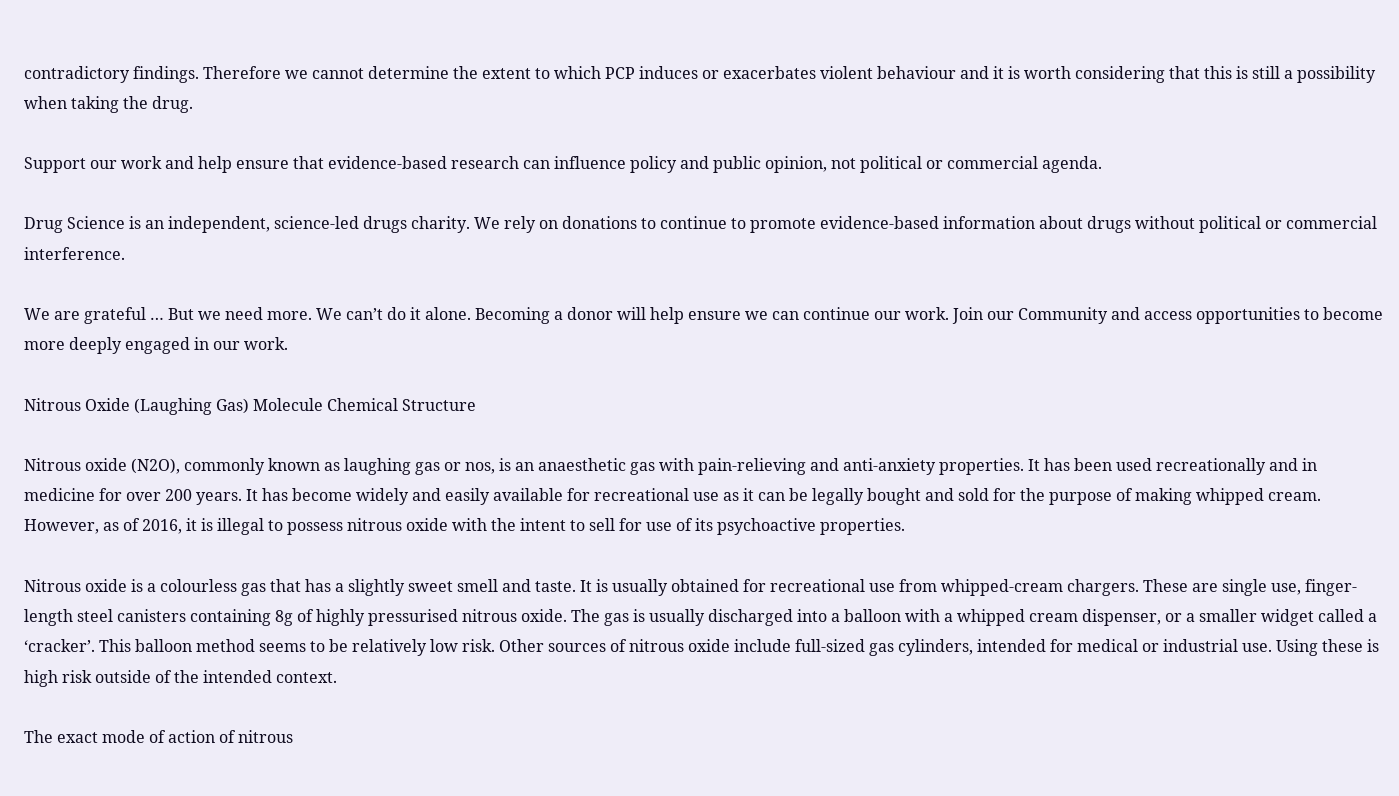contradictory findings. Therefore we cannot determine the extent to which PCP induces or exacerbates violent behaviour and it is worth considering that this is still a possibility when taking the drug.

Support our work and help ensure that evidence-based research can influence policy and public opinion, not political or commercial agenda.

Drug Science is an independent, science-led drugs charity. We rely on donations to continue to promote evidence-based information about drugs without political or commercial interference.

We are grateful … But we need more. We can’t do it alone. Becoming a donor will help ensure we can continue our work. Join our Community and access opportunities to become more deeply engaged in our work.

Nitrous Oxide (Laughing Gas) Molecule Chemical Structure

Nitrous oxide (N2O), commonly known as laughing gas or nos, is an anaesthetic gas with pain-relieving and anti-anxiety properties. It has been used recreationally and in medicine for over 200 years. It has become widely and easily available for recreational use as it can be legally bought and sold for the purpose of making whipped cream. However, as of 2016, it is illegal to possess nitrous oxide with the intent to sell for use of its psychoactive properties.

Nitrous oxide is a colourless gas that has a slightly sweet smell and taste. It is usually obtained for recreational use from whipped-cream chargers. These are single use, finger-length steel canisters containing 8g of highly pressurised nitrous oxide. The gas is usually discharged into a balloon with a whipped cream dispenser, or a smaller widget called a ‘cracker’. This balloon method seems to be relatively low risk. Other sources of nitrous oxide include full-sized gas cylinders, intended for medical or industrial use. Using these is high risk outside of the intended context.

The exact mode of action of nitrous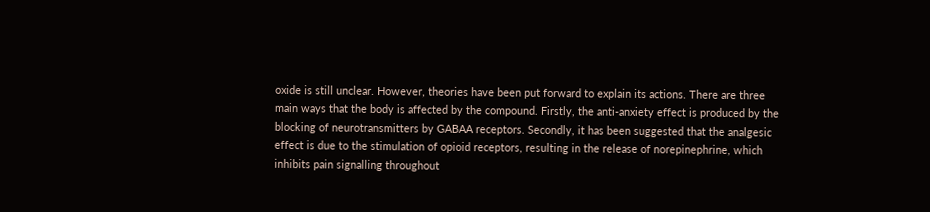oxide is still unclear. However, theories have been put forward to explain its actions. There are three main ways that the body is affected by the compound. Firstly, the anti-anxiety effect is produced by the blocking of neurotransmitters by GABAA receptors. Secondly, it has been suggested that the analgesic effect is due to the stimulation of opioid receptors, resulting in the release of norepinephrine, which inhibits pain signalling throughout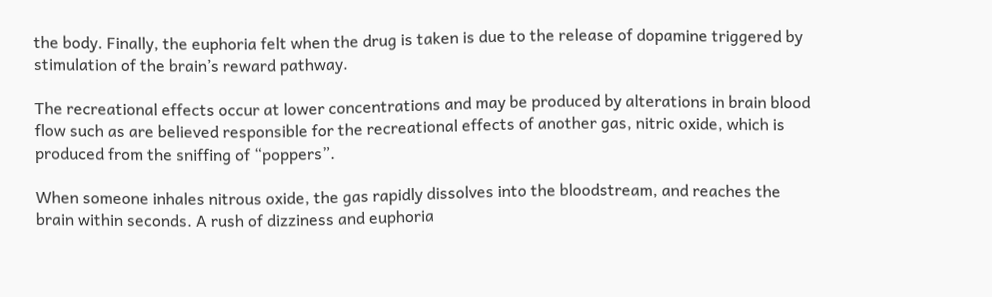the body. Finally, the euphoria felt when the drug is taken is due to the release of dopamine triggered by stimulation of the brain’s reward pathway.

The recreational effects occur at lower concentrations and may be produced by alterations in brain blood flow such as are believed responsible for the recreational effects of another gas, nitric oxide, which is produced from the sniffing of “poppers”.

When someone inhales nitrous oxide, the gas rapidly dissolves into the bloodstream, and reaches the brain within seconds. A rush of dizziness and euphoria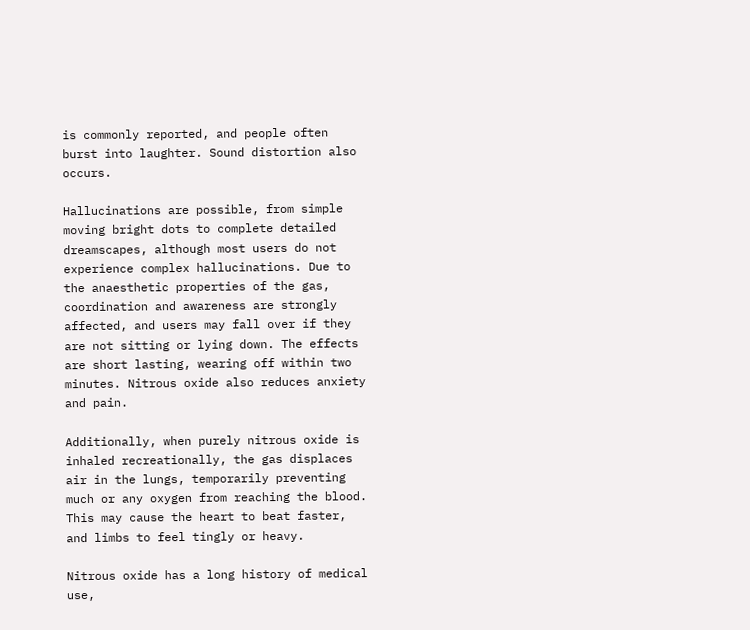is commonly reported, and people often burst into laughter. Sound distortion also occurs.

Hallucinations are possible, from simple moving bright dots to complete detailed dreamscapes, although most users do not experience complex hallucinations. Due to the anaesthetic properties of the gas, coordination and awareness are strongly affected, and users may fall over if they are not sitting or lying down. The effects are short lasting, wearing off within two minutes. Nitrous oxide also reduces anxiety and pain.

Additionally, when purely nitrous oxide is inhaled recreationally, the gas displaces air in the lungs, temporarily preventing much or any oxygen from reaching the blood. This may cause the heart to beat faster, and limbs to feel tingly or heavy.

Nitrous oxide has a long history of medical use,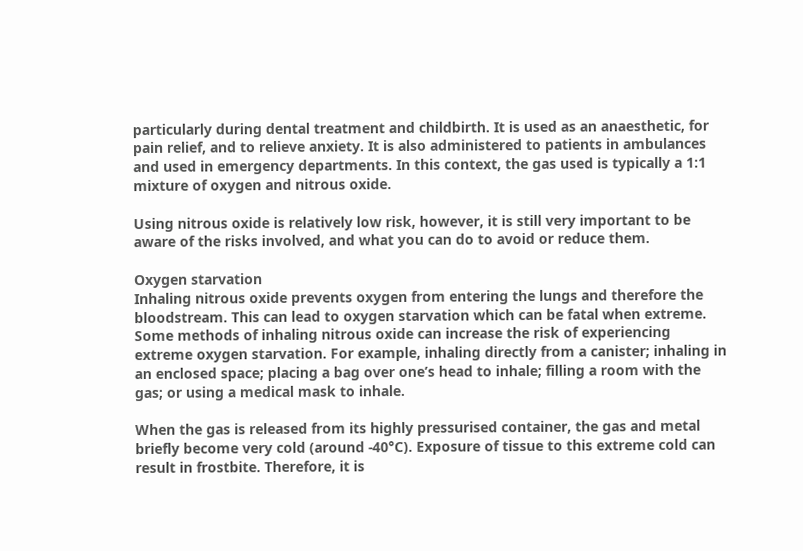particularly during dental treatment and childbirth. It is used as an anaesthetic, for pain relief, and to relieve anxiety. It is also administered to patients in ambulances and used in emergency departments. In this context, the gas used is typically a 1:1 mixture of oxygen and nitrous oxide.

Using nitrous oxide is relatively low risk, however, it is still very important to be aware of the risks involved, and what you can do to avoid or reduce them.

Oxygen starvation
Inhaling nitrous oxide prevents oxygen from entering the lungs and therefore the bloodstream. This can lead to oxygen starvation which can be fatal when extreme. Some methods of inhaling nitrous oxide can increase the risk of experiencing extreme oxygen starvation. For example, inhaling directly from a canister; inhaling in an enclosed space; placing a bag over one’s head to inhale; filling a room with the gas; or using a medical mask to inhale.

When the gas is released from its highly pressurised container, the gas and metal briefly become very cold (around -40°C). Exposure of tissue to this extreme cold can result in frostbite. Therefore, it is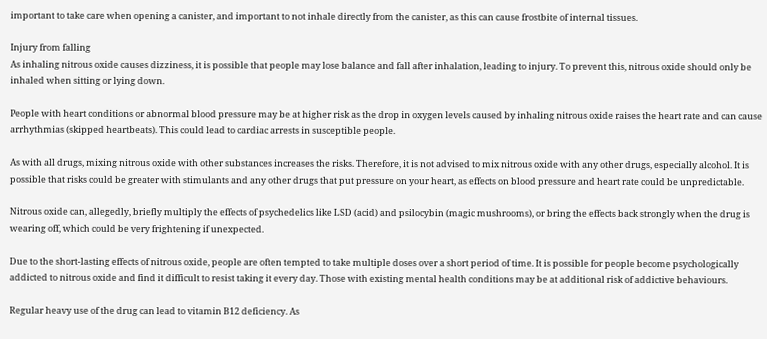important to take care when opening a canister, and important to not inhale directly from the canister, as this can cause frostbite of internal tissues.

Injury from falling
As inhaling nitrous oxide causes dizziness, it is possible that people may lose balance and fall after inhalation, leading to injury. To prevent this, nitrous oxide should only be inhaled when sitting or lying down.

People with heart conditions or abnormal blood pressure may be at higher risk as the drop in oxygen levels caused by inhaling nitrous oxide raises the heart rate and can cause arrhythmias (skipped heartbeats). This could lead to cardiac arrests in susceptible people.

As with all drugs, mixing nitrous oxide with other substances increases the risks. Therefore, it is not advised to mix nitrous oxide with any other drugs, especially alcohol. It is possible that risks could be greater with stimulants and any other drugs that put pressure on your heart, as effects on blood pressure and heart rate could be unpredictable.

Nitrous oxide can, allegedly, briefly multiply the effects of psychedelics like LSD (acid) and psilocybin (magic mushrooms), or bring the effects back strongly when the drug is wearing off, which could be very frightening if unexpected.

Due to the short-lasting effects of nitrous oxide, people are often tempted to take multiple doses over a short period of time. It is possible for people become psychologically addicted to nitrous oxide and find it difficult to resist taking it every day. Those with existing mental health conditions may be at additional risk of addictive behaviours.

Regular heavy use of the drug can lead to vitamin B12 deficiency. As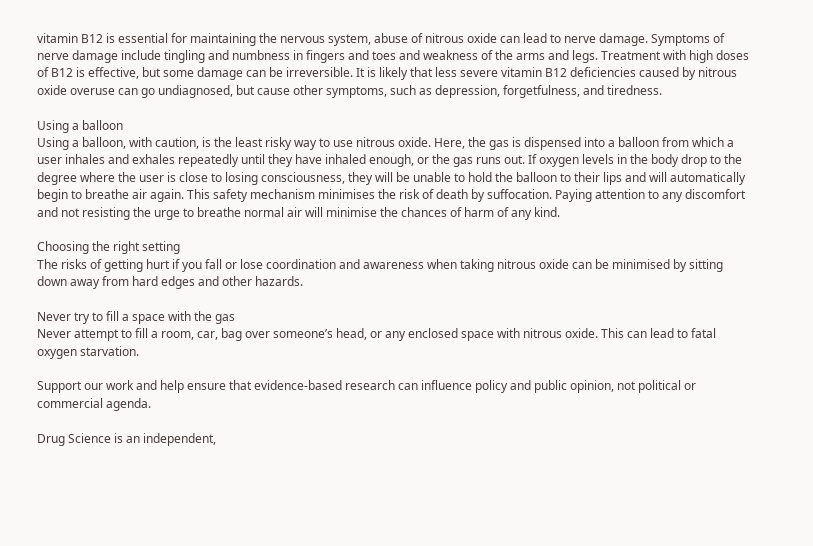vitamin B12 is essential for maintaining the nervous system, abuse of nitrous oxide can lead to nerve damage. Symptoms of nerve damage include tingling and numbness in fingers and toes and weakness of the arms and legs. Treatment with high doses of B12 is effective, but some damage can be irreversible. It is likely that less severe vitamin B12 deficiencies caused by nitrous oxide overuse can go undiagnosed, but cause other symptoms, such as depression, forgetfulness, and tiredness.

Using a balloon
Using a balloon, with caution, is the least risky way to use nitrous oxide. Here, the gas is dispensed into a balloon from which a user inhales and exhales repeatedly until they have inhaled enough, or the gas runs out. If oxygen levels in the body drop to the degree where the user is close to losing consciousness, they will be unable to hold the balloon to their lips and will automatically begin to breathe air again. This safety mechanism minimises the risk of death by suffocation. Paying attention to any discomfort and not resisting the urge to breathe normal air will minimise the chances of harm of any kind.

Choosing the right setting
The risks of getting hurt if you fall or lose coordination and awareness when taking nitrous oxide can be minimised by sitting down away from hard edges and other hazards.

Never try to fill a space with the gas
Never attempt to fill a room, car, bag over someone’s head, or any enclosed space with nitrous oxide. This can lead to fatal oxygen starvation.

Support our work and help ensure that evidence-based research can influence policy and public opinion, not political or commercial agenda.

Drug Science is an independent,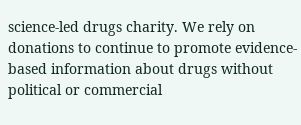science-led drugs charity. We rely on donations to continue to promote evidence-based information about drugs without political or commercial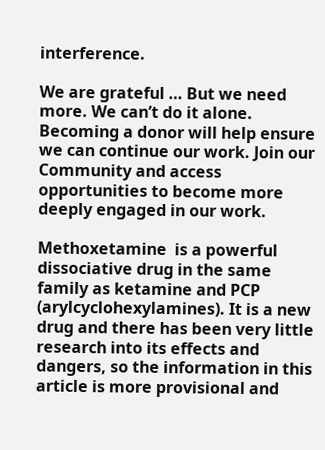interference.

We are grateful … But we need more. We can’t do it alone. Becoming a donor will help ensure we can continue our work. Join our Community and access opportunities to become more deeply engaged in our work.

Methoxetamine  is a powerful dissociative drug in the same family as ketamine and PCP (arylcyclohexylamines). It is a new drug and there has been very little research into its effects and dangers, so the information in this article is more provisional and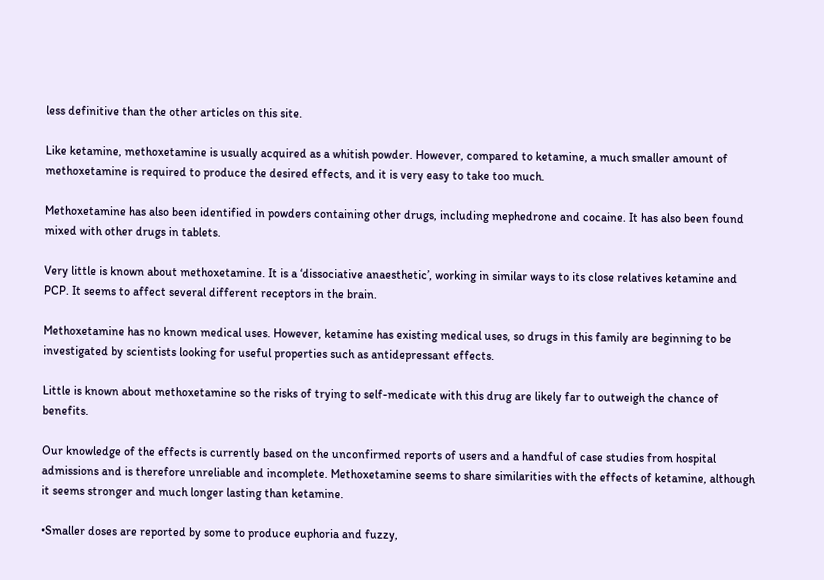less definitive than the other articles on this site.

Like ketamine, methoxetamine is usually acquired as a whitish powder. However, compared to ketamine, a much smaller amount of methoxetamine is required to produce the desired effects, and it is very easy to take too much.

Methoxetamine has also been identified in powders containing other drugs, including mephedrone and cocaine. It has also been found mixed with other drugs in tablets.

Very little is known about methoxetamine. It is a ‘dissociative anaesthetic’, working in similar ways to its close relatives ketamine and PCP. It seems to affect several different receptors in the brain.

Methoxetamine has no known medical uses. However, ketamine has existing medical uses, so drugs in this family are beginning to be investigated by scientists looking for useful properties such as antidepressant effects.

Little is known about methoxetamine so the risks of trying to self-medicate with this drug are likely far to outweigh the chance of benefits.

Our knowledge of the effects is currently based on the unconfirmed reports of users and a handful of case studies from hospital admissions and is therefore unreliable and incomplete. Methoxetamine seems to share similarities with the effects of ketamine, although it seems stronger and much longer lasting than ketamine.

•Smaller doses are reported by some to produce euphoria and fuzzy,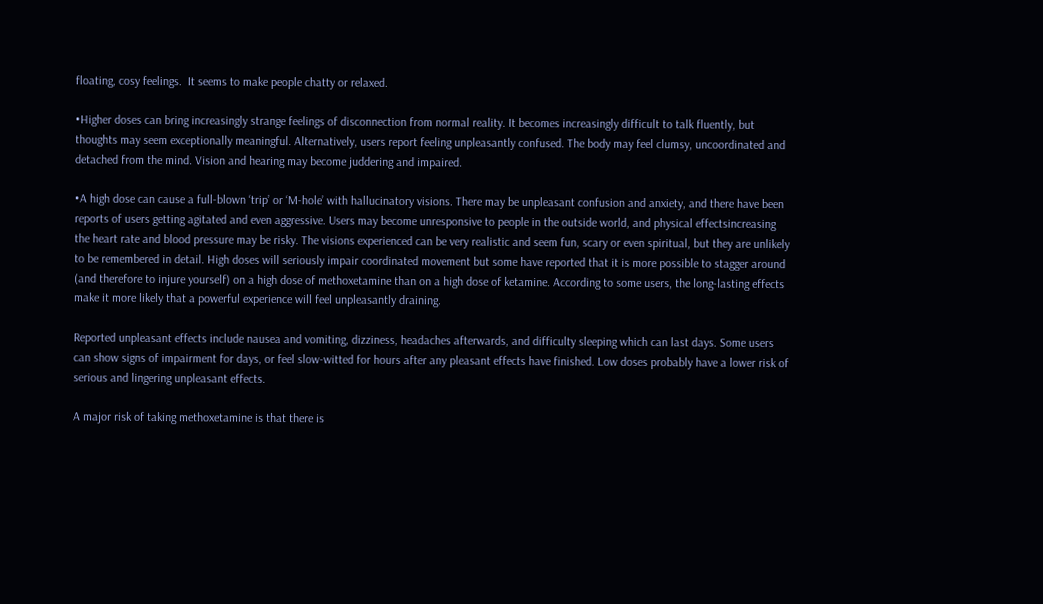floating, cosy feelings.  It seems to make people chatty or relaxed.

•Higher doses can bring increasingly strange feelings of disconnection from normal reality. It becomes increasingly difficult to talk fluently, but thoughts may seem exceptionally meaningful. Alternatively, users report feeling unpleasantly confused. The body may feel clumsy, uncoordinated and detached from the mind. Vision and hearing may become juddering and impaired.

•A high dose can cause a full-blown ‘trip’ or ‘M-hole’ with hallucinatory visions. There may be unpleasant confusion and anxiety, and there have been reports of users getting agitated and even aggressive. Users may become unresponsive to people in the outside world, and physical effectsincreasing the heart rate and blood pressure may be risky. The visions experienced can be very realistic and seem fun, scary or even spiritual, but they are unlikely to be remembered in detail. High doses will seriously impair coordinated movement but some have reported that it is more possible to stagger around (and therefore to injure yourself) on a high dose of methoxetamine than on a high dose of ketamine. According to some users, the long-lasting effects make it more likely that a powerful experience will feel unpleasantly draining.

Reported unpleasant effects include nausea and vomiting, dizziness, headaches afterwards, and difficulty sleeping which can last days. Some users can show signs of impairment for days, or feel slow-witted for hours after any pleasant effects have finished. Low doses probably have a lower risk of serious and lingering unpleasant effects.

A major risk of taking methoxetamine is that there is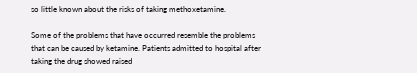so little known about the risks of taking methoxetamine.

Some of the problems that have occurred resemble the problems that can be caused by ketamine. Patients admitted to hospital after taking the drug showed raised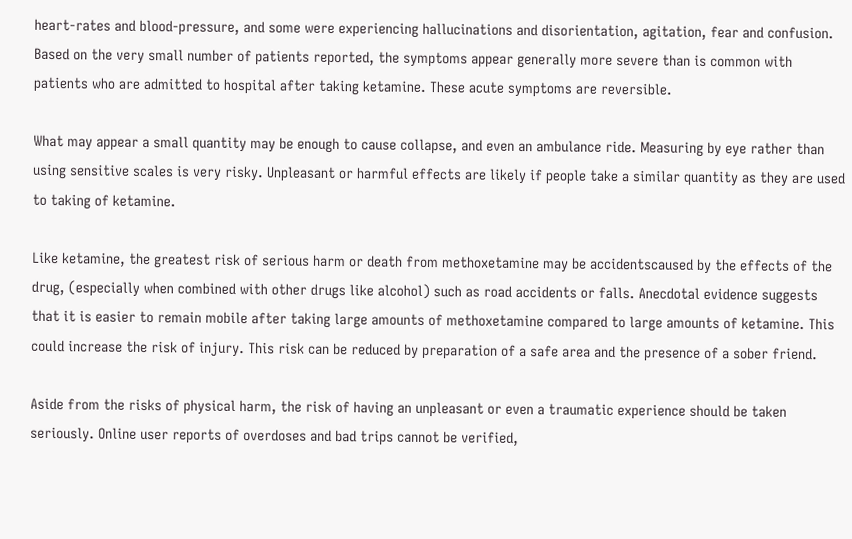heart-rates and blood-pressure, and some were experiencing hallucinations and disorientation, agitation, fear and confusion. Based on the very small number of patients reported, the symptoms appear generally more severe than is common with patients who are admitted to hospital after taking ketamine. These acute symptoms are reversible.

What may appear a small quantity may be enough to cause collapse, and even an ambulance ride. Measuring by eye rather than using sensitive scales is very risky. Unpleasant or harmful effects are likely if people take a similar quantity as they are used to taking of ketamine.

Like ketamine, the greatest risk of serious harm or death from methoxetamine may be accidentscaused by the effects of the drug, (especially when combined with other drugs like alcohol) such as road accidents or falls. Anecdotal evidence suggests that it is easier to remain mobile after taking large amounts of methoxetamine compared to large amounts of ketamine. This could increase the risk of injury. This risk can be reduced by preparation of a safe area and the presence of a sober friend.

Aside from the risks of physical harm, the risk of having an unpleasant or even a traumatic experience should be taken seriously. Online user reports of overdoses and bad trips cannot be verified,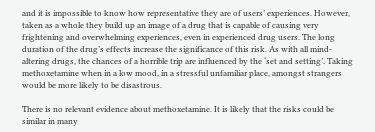and it is impossible to know how representative they are of users’ experiences. However, taken as a whole they build up an image of a drug that is capable of causing very frightening and overwhelming experiences, even in experienced drug users. The long duration of the drug’s effects increase the significance of this risk. As with all mind-altering drugs, the chances of a horrible trip are influenced by the ‘set and setting’. Taking methoxetamine when in a low mood, in a stressful unfamiliar place, amongst strangers would be more likely to be disastrous.

There is no relevant evidence about methoxetamine. It is likely that the risks could be similar in many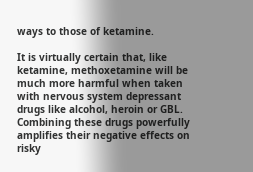ways to those of ketamine.

It is virtually certain that, like ketamine, methoxetamine will be much more harmful when taken with nervous system depressant drugs like alcohol, heroin or GBL. Combining these drugs powerfully amplifies their negative effects on risky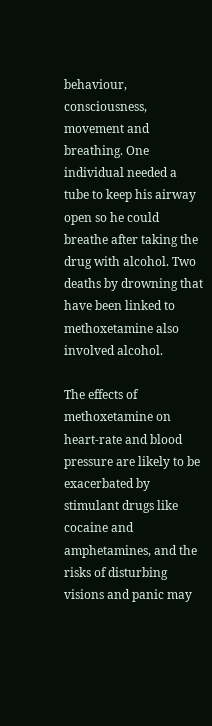behaviour, consciousness, movement and breathing. One individual needed a tube to keep his airway open so he could breathe after taking the drug with alcohol. Two deaths by drowning that have been linked to methoxetamine also involved alcohol.

The effects of methoxetamine on heart-rate and blood pressure are likely to be exacerbated by stimulant drugs like cocaine and amphetamines, and the risks of disturbing visions and panic may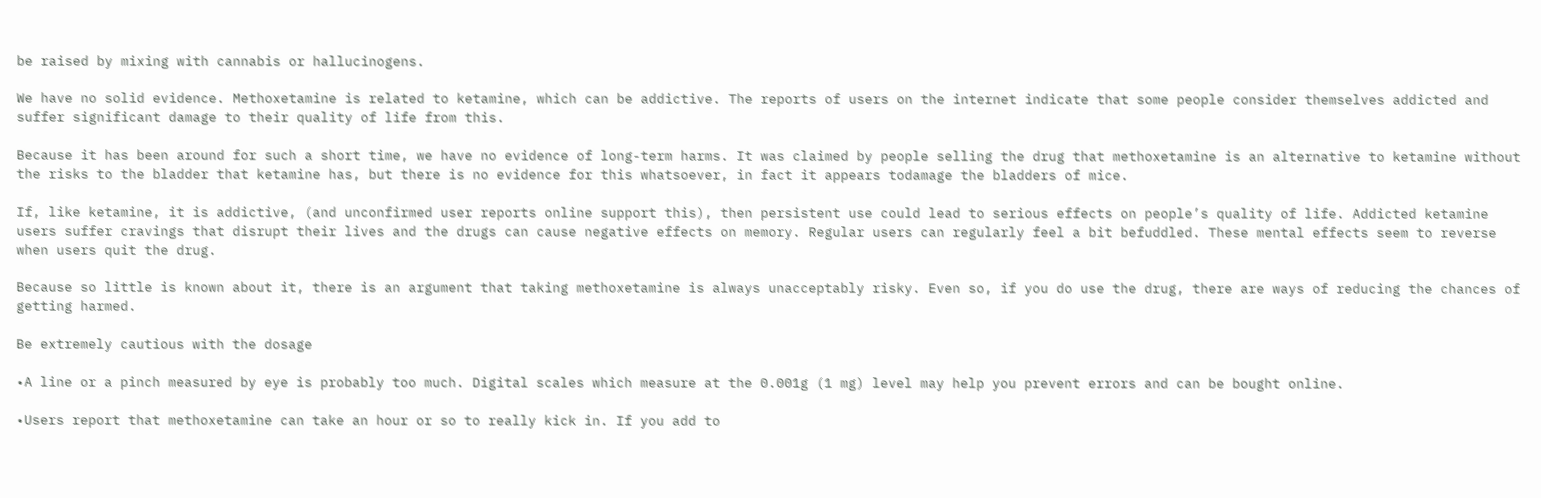be raised by mixing with cannabis or hallucinogens.

We have no solid evidence. Methoxetamine is related to ketamine, which can be addictive. The reports of users on the internet indicate that some people consider themselves addicted and suffer significant damage to their quality of life from this.

Because it has been around for such a short time, we have no evidence of long-term harms. It was claimed by people selling the drug that methoxetamine is an alternative to ketamine without the risks to the bladder that ketamine has, but there is no evidence for this whatsoever, in fact it appears todamage the bladders of mice.

If, like ketamine, it is addictive, (and unconfirmed user reports online support this), then persistent use could lead to serious effects on people’s quality of life. Addicted ketamine users suffer cravings that disrupt their lives and the drugs can cause negative effects on memory. Regular users can regularly feel a bit befuddled. These mental effects seem to reverse when users quit the drug.

Because so little is known about it, there is an argument that taking methoxetamine is always unacceptably risky. Even so, if you do use the drug, there are ways of reducing the chances of getting harmed.

Be extremely cautious with the dosage

•A line or a pinch measured by eye is probably too much. Digital scales which measure at the 0.001g (1 mg) level may help you prevent errors and can be bought online.

•Users report that methoxetamine can take an hour or so to really kick in. If you add to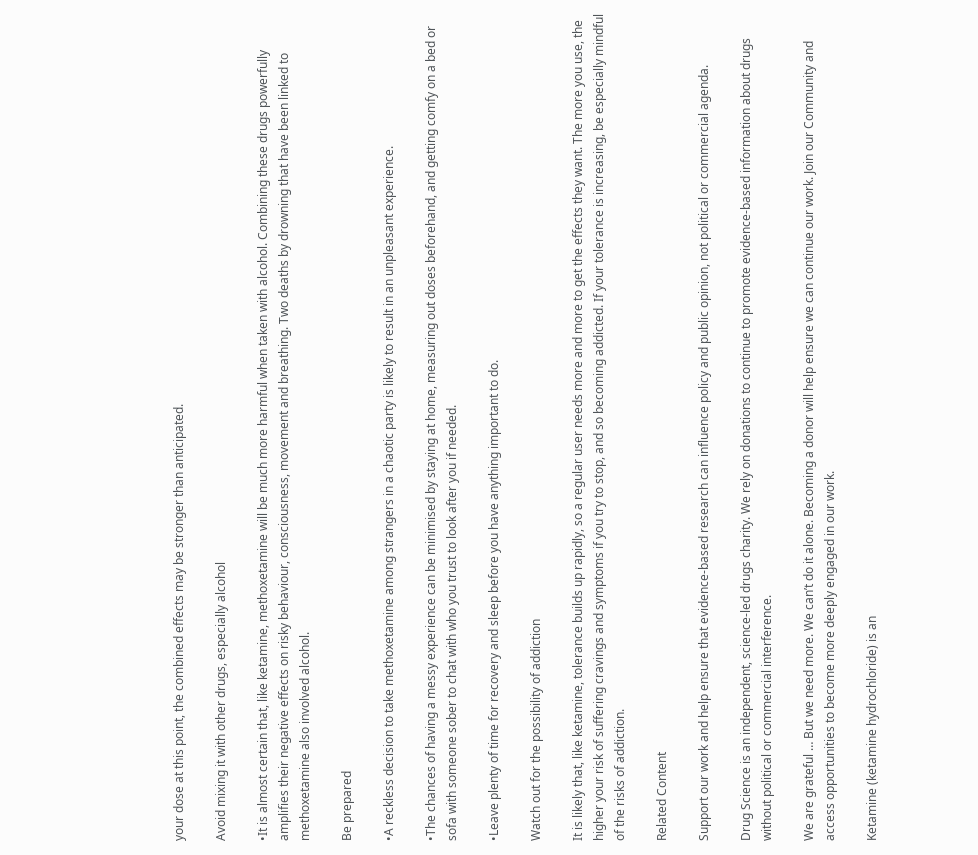your dose at this point, the combined effects may be stronger than anticipated.

Avoid mixing it with other drugs, especially alcohol

•It is almost certain that, like ketamine, methoxetamine will be much more harmful when taken with alcohol. Combining these drugs powerfully amplifies their negative effects on risky behaviour, consciousness, movement and breathing. Two deaths by drowning that have been linked to methoxetamine also involved alcohol.

Be prepared

•A reckless decision to take methoxetamine among strangers in a chaotic party is likely to result in an unpleasant experience.

•The chances of having a messy experience can be minimised by staying at home, measuring out doses beforehand, and getting comfy on a bed or sofa with someone sober to chat with who you trust to look after you if needed.

•Leave plenty of time for recovery and sleep before you have anything important to do.

Watch out for the possibility of addiction

It is likely that, like ketamine, tolerance builds up rapidly, so a regular user needs more and more to get the effects they want. The more you use, the higher your risk of suffering cravings and symptoms if you try to stop, and so becoming addicted. If your tolerance is increasing, be especially mindful of the risks of addiction.

Related Content

Support our work and help ensure that evidence-based research can influence policy and public opinion, not political or commercial agenda.

Drug Science is an independent, science-led drugs charity. We rely on donations to continue to promote evidence-based information about drugs without political or commercial interference.

We are grateful … But we need more. We can’t do it alone. Becoming a donor will help ensure we can continue our work. Join our Community and access opportunities to become more deeply engaged in our work.

Ketamine (ketamine hydrochloride) is an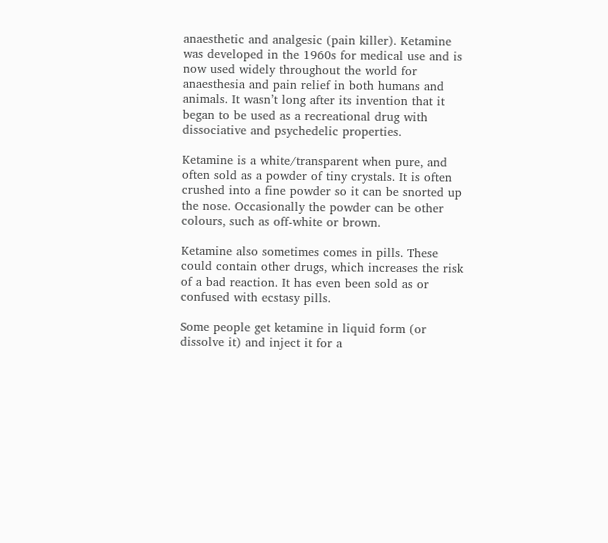anaesthetic and analgesic (pain killer). Ketamine was developed in the 1960s for medical use and is now used widely throughout the world for anaesthesia and pain relief in both humans and animals. It wasn’t long after its invention that it began to be used as a recreational drug with dissociative and psychedelic properties.

Ketamine is a white/transparent when pure, and often sold as a powder of tiny crystals. It is often crushed into a fine powder so it can be snorted up the nose. Occasionally the powder can be other colours, such as off-white or brown.

Ketamine also sometimes comes in pills. These could contain other drugs, which increases the risk of a bad reaction. It has even been sold as or confused with ecstasy pills.

Some people get ketamine in liquid form (or dissolve it) and inject it for a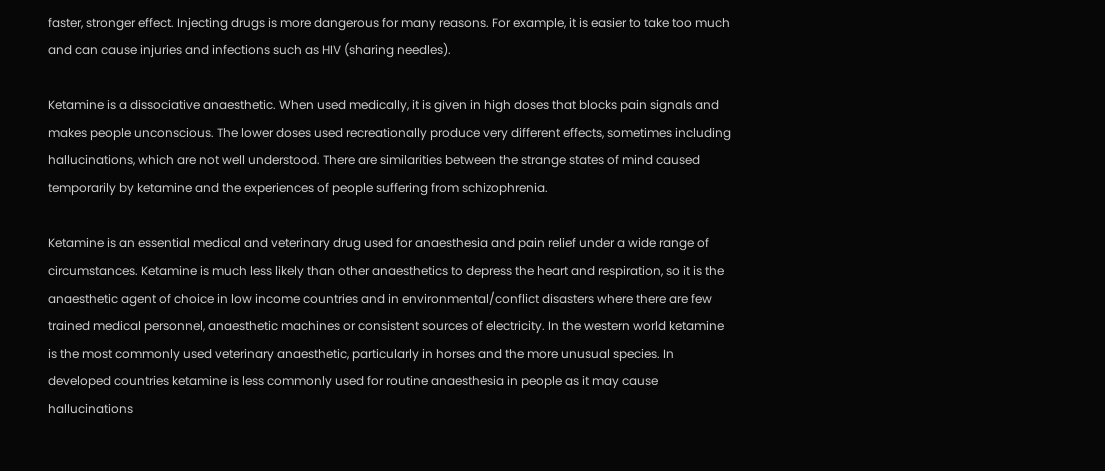faster, stronger effect. Injecting drugs is more dangerous for many reasons. For example, it is easier to take too much and can cause injuries and infections such as HIV (sharing needles).

Ketamine is a dissociative anaesthetic. When used medically, it is given in high doses that blocks pain signals and makes people unconscious. The lower doses used recreationally produce very different effects, sometimes including hallucinations, which are not well understood. There are similarities between the strange states of mind caused temporarily by ketamine and the experiences of people suffering from schizophrenia.

Ketamine is an essential medical and veterinary drug used for anaesthesia and pain relief under a wide range of circumstances. Ketamine is much less likely than other anaesthetics to depress the heart and respiration, so it is the anaesthetic agent of choice in low income countries and in environmental/conflict disasters where there are few trained medical personnel, anaesthetic machines or consistent sources of electricity. In the western world ketamine is the most commonly used veterinary anaesthetic, particularly in horses and the more unusual species. In developed countries ketamine is less commonly used for routine anaesthesia in people as it may cause hallucinations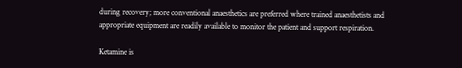during recovery; more conventional anaesthetics are preferred where trained anaesthetists and appropriate equipment are readily available to monitor the patient and support respiration.

Ketamine is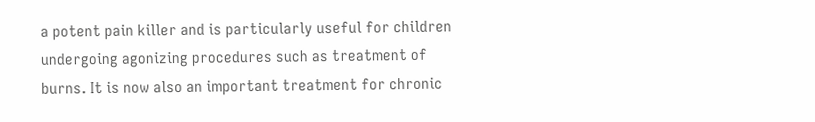a potent pain killer and is particularly useful for children undergoing agonizing procedures such as treatment of burns. It is now also an important treatment for chronic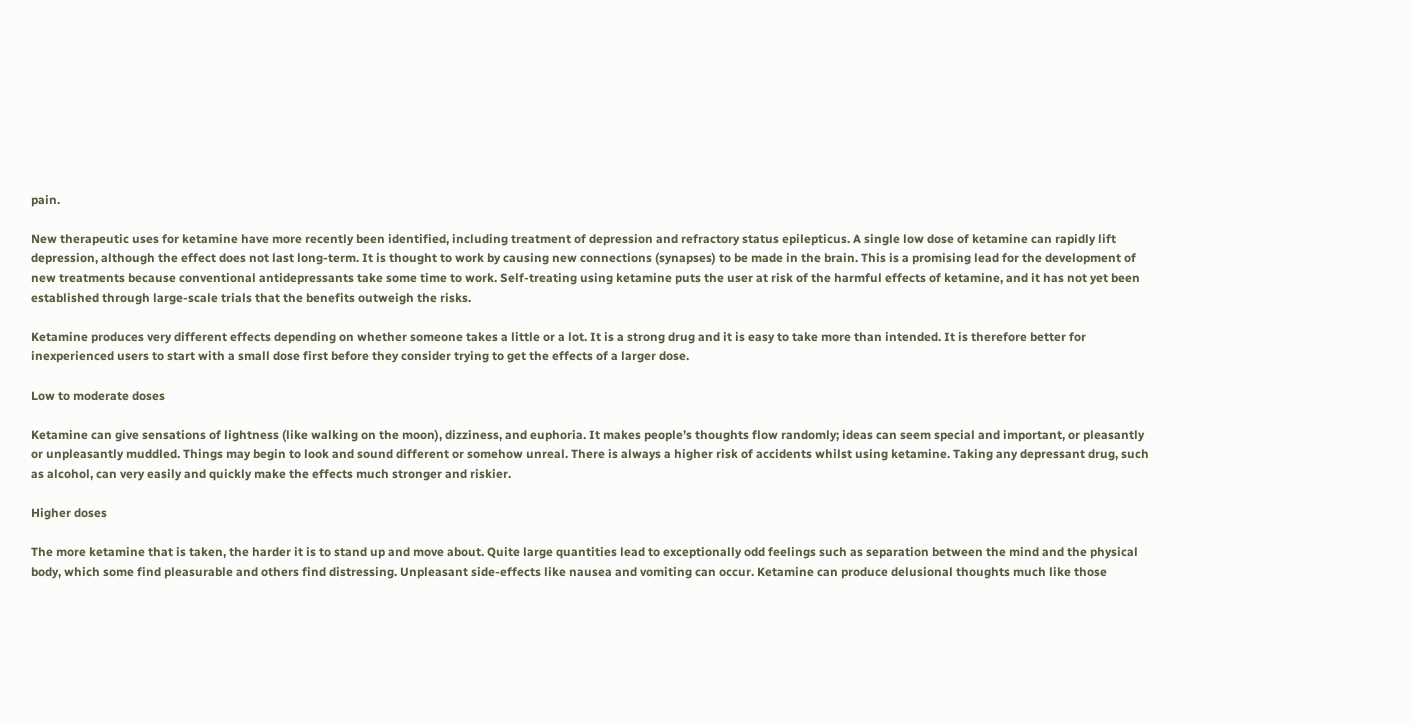pain.

New therapeutic uses for ketamine have more recently been identified, including treatment of depression and refractory status epilepticus. A single low dose of ketamine can rapidly lift depression, although the effect does not last long-term. It is thought to work by causing new connections (synapses) to be made in the brain. This is a promising lead for the development of new treatments because conventional antidepressants take some time to work. Self-treating using ketamine puts the user at risk of the harmful effects of ketamine, and it has not yet been established through large-scale trials that the benefits outweigh the risks.

Ketamine produces very different effects depending on whether someone takes a little or a lot. It is a strong drug and it is easy to take more than intended. It is therefore better for inexperienced users to start with a small dose first before they consider trying to get the effects of a larger dose.

Low to moderate doses

Ketamine can give sensations of lightness (like walking on the moon), dizziness, and euphoria. It makes people’s thoughts flow randomly; ideas can seem special and important, or pleasantly or unpleasantly muddled. Things may begin to look and sound different or somehow unreal. There is always a higher risk of accidents whilst using ketamine. Taking any depressant drug, such as alcohol, can very easily and quickly make the effects much stronger and riskier.

Higher doses

The more ketamine that is taken, the harder it is to stand up and move about. Quite large quantities lead to exceptionally odd feelings such as separation between the mind and the physical body, which some find pleasurable and others find distressing. Unpleasant side-effects like nausea and vomiting can occur. Ketamine can produce delusional thoughts much like those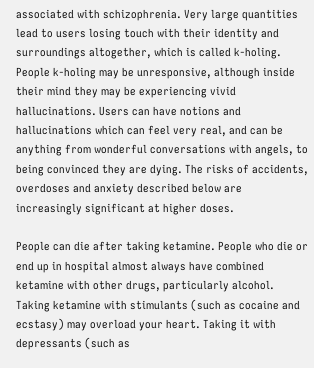associated with schizophrenia. Very large quantities lead to users losing touch with their identity and surroundings altogether, which is called k-holing. People k-holing may be unresponsive, although inside their mind they may be experiencing vivid hallucinations. Users can have notions and hallucinations which can feel very real, and can be anything from wonderful conversations with angels, to being convinced they are dying. The risks of accidents, overdoses and anxiety described below are increasingly significant at higher doses.

People can die after taking ketamine. People who die or end up in hospital almost always have combined ketamine with other drugs, particularly alcohol. Taking ketamine with stimulants (such as cocaine and ecstasy) may overload your heart. Taking it with depressants (such as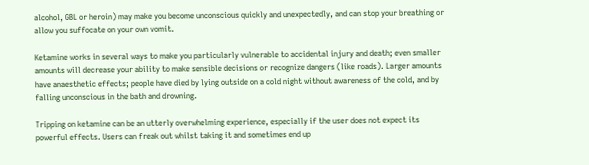alcohol, GBL or heroin) may make you become unconscious quickly and unexpectedly, and can stop your breathing or allow you suffocate on your own vomit.

Ketamine works in several ways to make you particularly vulnerable to accidental injury and death; even smaller amounts will decrease your ability to make sensible decisions or recognize dangers (like roads). Larger amounts have anaesthetic effects; people have died by lying outside on a cold night without awareness of the cold, and by falling unconscious in the bath and drowning.

Tripping on ketamine can be an utterly overwhelming experience, especially if the user does not expect its powerful effects. Users can freak out whilst taking it and sometimes end up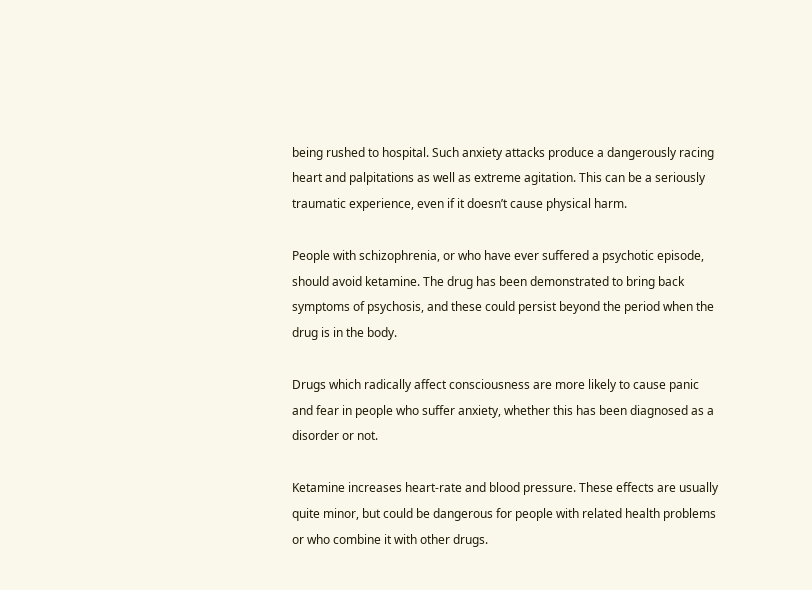being rushed to hospital. Such anxiety attacks produce a dangerously racing heart and palpitations as well as extreme agitation. This can be a seriously traumatic experience, even if it doesn’t cause physical harm.

People with schizophrenia, or who have ever suffered a psychotic episode, should avoid ketamine. The drug has been demonstrated to bring back symptoms of psychosis, and these could persist beyond the period when the drug is in the body.

Drugs which radically affect consciousness are more likely to cause panic and fear in people who suffer anxiety, whether this has been diagnosed as a disorder or not.

Ketamine increases heart-rate and blood pressure. These effects are usually quite minor, but could be dangerous for people with related health problems or who combine it with other drugs.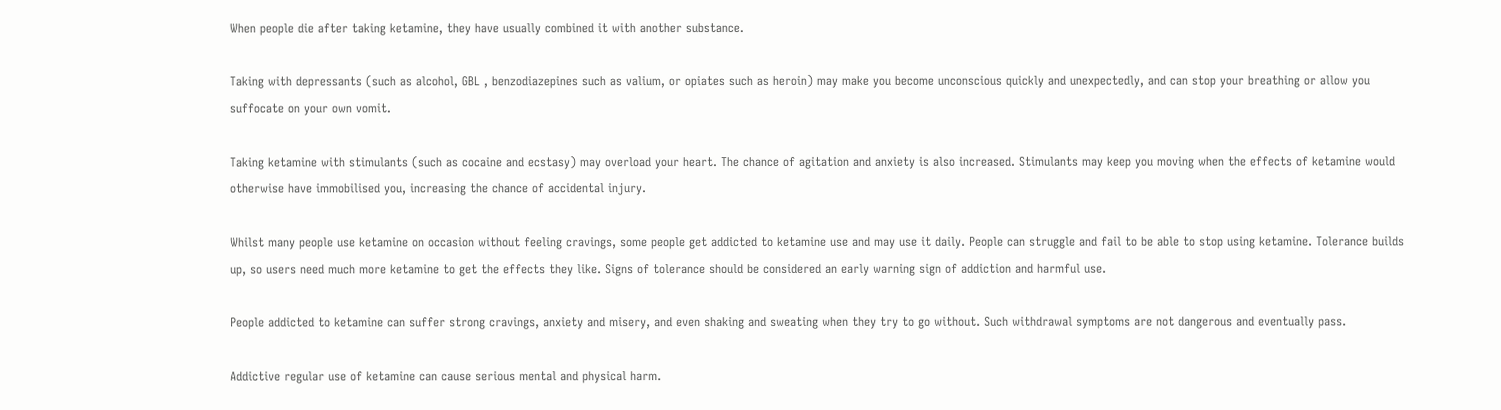When people die after taking ketamine, they have usually combined it with another substance.

Taking with depressants (such as alcohol, GBL , benzodiazepines such as valium, or opiates such as heroin) may make you become unconscious quickly and unexpectedly, and can stop your breathing or allow you suffocate on your own vomit.

Taking ketamine with stimulants (such as cocaine and ecstasy) may overload your heart. The chance of agitation and anxiety is also increased. Stimulants may keep you moving when the effects of ketamine would otherwise have immobilised you, increasing the chance of accidental injury.

Whilst many people use ketamine on occasion without feeling cravings, some people get addicted to ketamine use and may use it daily. People can struggle and fail to be able to stop using ketamine. Tolerance builds up, so users need much more ketamine to get the effects they like. Signs of tolerance should be considered an early warning sign of addiction and harmful use.

People addicted to ketamine can suffer strong cravings, anxiety and misery, and even shaking and sweating when they try to go without. Such withdrawal symptoms are not dangerous and eventually pass.

Addictive regular use of ketamine can cause serious mental and physical harm.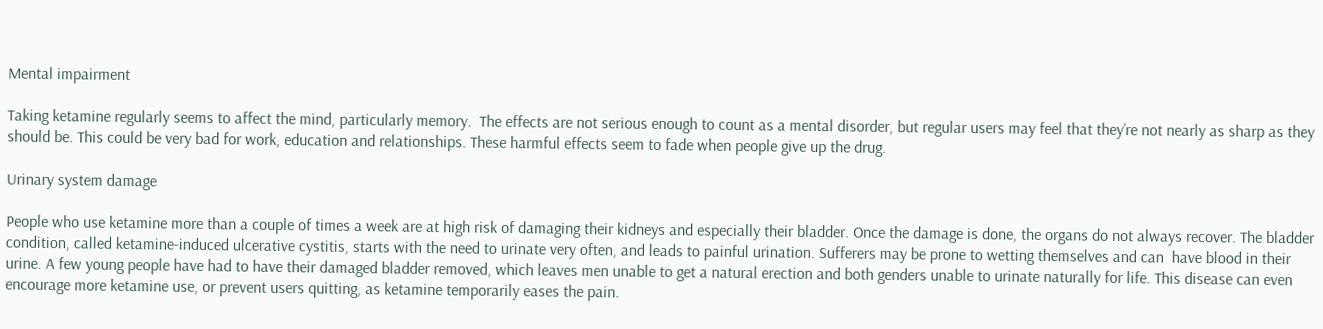Mental impairment

Taking ketamine regularly seems to affect the mind, particularly memory.  The effects are not serious enough to count as a mental disorder, but regular users may feel that they’re not nearly as sharp as they should be. This could be very bad for work, education and relationships. These harmful effects seem to fade when people give up the drug.

Urinary system damage

People who use ketamine more than a couple of times a week are at high risk of damaging their kidneys and especially their bladder. Once the damage is done, the organs do not always recover. The bladder condition, called ketamine-induced ulcerative cystitis, starts with the need to urinate very often, and leads to painful urination. Sufferers may be prone to wetting themselves and can  have blood in their urine. A few young people have had to have their damaged bladder removed, which leaves men unable to get a natural erection and both genders unable to urinate naturally for life. This disease can even encourage more ketamine use, or prevent users quitting, as ketamine temporarily eases the pain.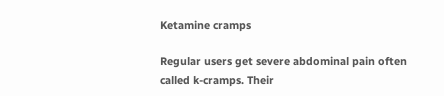Ketamine cramps

Regular users get severe abdominal pain often called k-cramps. Their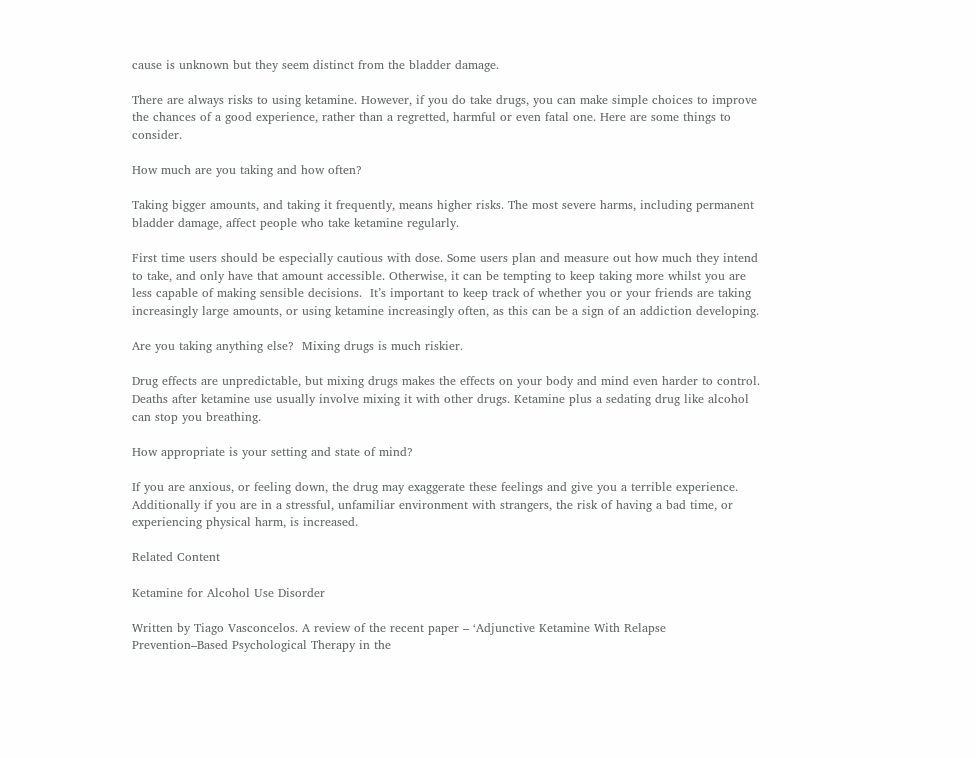cause is unknown but they seem distinct from the bladder damage.

There are always risks to using ketamine. However, if you do take drugs, you can make simple choices to improve the chances of a good experience, rather than a regretted, harmful or even fatal one. Here are some things to consider.

How much are you taking and how often?

Taking bigger amounts, and taking it frequently, means higher risks. The most severe harms, including permanent bladder damage, affect people who take ketamine regularly.

First time users should be especially cautious with dose. Some users plan and measure out how much they intend to take, and only have that amount accessible. Otherwise, it can be tempting to keep taking more whilst you are less capable of making sensible decisions.  It’s important to keep track of whether you or your friends are taking increasingly large amounts, or using ketamine increasingly often, as this can be a sign of an addiction developing.

Are you taking anything else?  Mixing drugs is much riskier.

Drug effects are unpredictable, but mixing drugs makes the effects on your body and mind even harder to control. Deaths after ketamine use usually involve mixing it with other drugs. Ketamine plus a sedating drug like alcohol can stop you breathing.

How appropriate is your setting and state of mind?

If you are anxious, or feeling down, the drug may exaggerate these feelings and give you a terrible experience. Additionally if you are in a stressful, unfamiliar environment with strangers, the risk of having a bad time, or experiencing physical harm, is increased.

Related Content

Ketamine for Alcohol Use Disorder

Written by Tiago Vasconcelos. A review of the recent paper – ‘Adjunctive Ketamine With Relapse Prevention–Based Psychological Therapy in the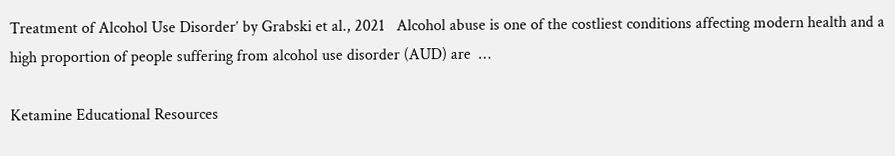Treatment of Alcohol Use Disorder’ by Grabski et al., 2021   Alcohol abuse is one of the costliest conditions affecting modern health and a high proportion of people suffering from alcohol use disorder (AUD) are  …

Ketamine Educational Resources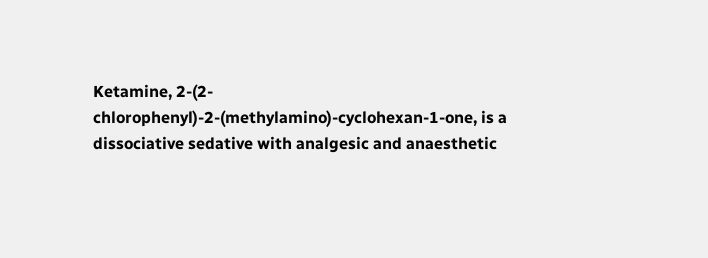Ketamine, 2-(2-chlorophenyl)-2-(methylamino)-cyclohexan-1-one, is a dissociative sedative with analgesic and anaesthetic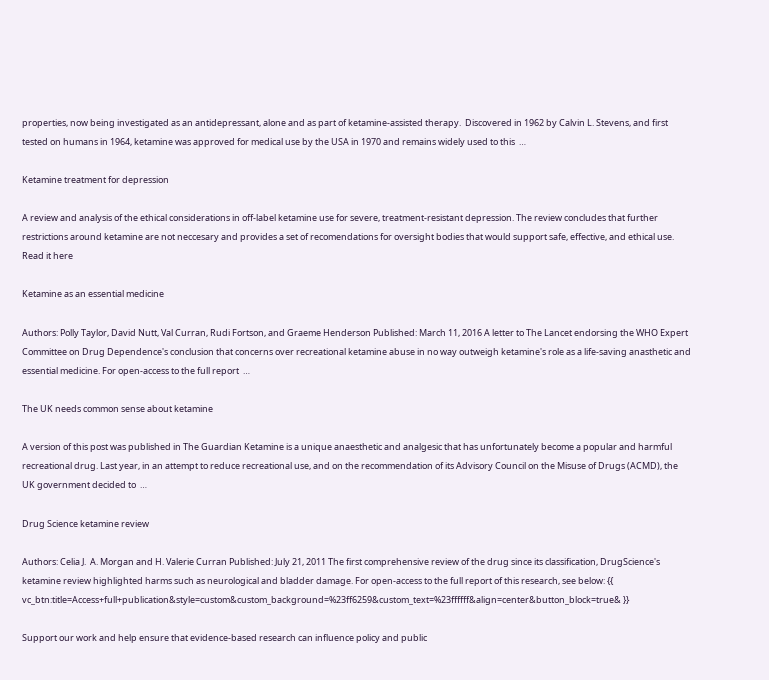properties, now being investigated as an antidepressant, alone and as part of ketamine-assisted therapy.  Discovered in 1962 by Calvin L. Stevens, and first tested on humans in 1964, ketamine was approved for medical use by the USA in 1970 and remains widely used to this  …

Ketamine treatment for depression

A review and analysis of the ethical considerations in off-label ketamine use for severe, treatment-resistant depression. The review concludes that further restrictions around ketamine are not neccesary and provides a set of recomendations for oversight bodies that would support safe, effective, and ethical use. Read it here

Ketamine as an essential medicine

Authors: Polly Taylor, David Nutt, Val Curran, Rudi Fortson, and Graeme Henderson Published: March 11, 2016 A letter to The Lancet endorsing the WHO Expert Committee on Drug Dependence's conclusion that concerns over recreational ketamine abuse in no way outweigh ketamine's role as a life-saving anasthetic and essential medicine. For open-access to the full report  …

The UK needs common sense about ketamine

A version of this post was published in The Guardian Ketamine is a unique anaesthetic and analgesic that has unfortunately become a popular and harmful recreational drug. Last year, in an attempt to reduce recreational use, and on the recommendation of its Advisory Council on the Misuse of Drugs (ACMD), the UK government decided to  …

Drug Science ketamine review

Authors: Celia J.  A. Morgan and H. Valerie Curran Published: July 21, 2011 The first comprehensive review of the drug since its classification, DrugScience's ketamine review highlighted harms such as neurological and bladder damage. For open-access to the full report of this research, see below: {{ vc_btn:title=Access+full+publication&style=custom&custom_background=%23ff6259&custom_text=%23ffffff&align=center&button_block=true& }}

Support our work and help ensure that evidence-based research can influence policy and public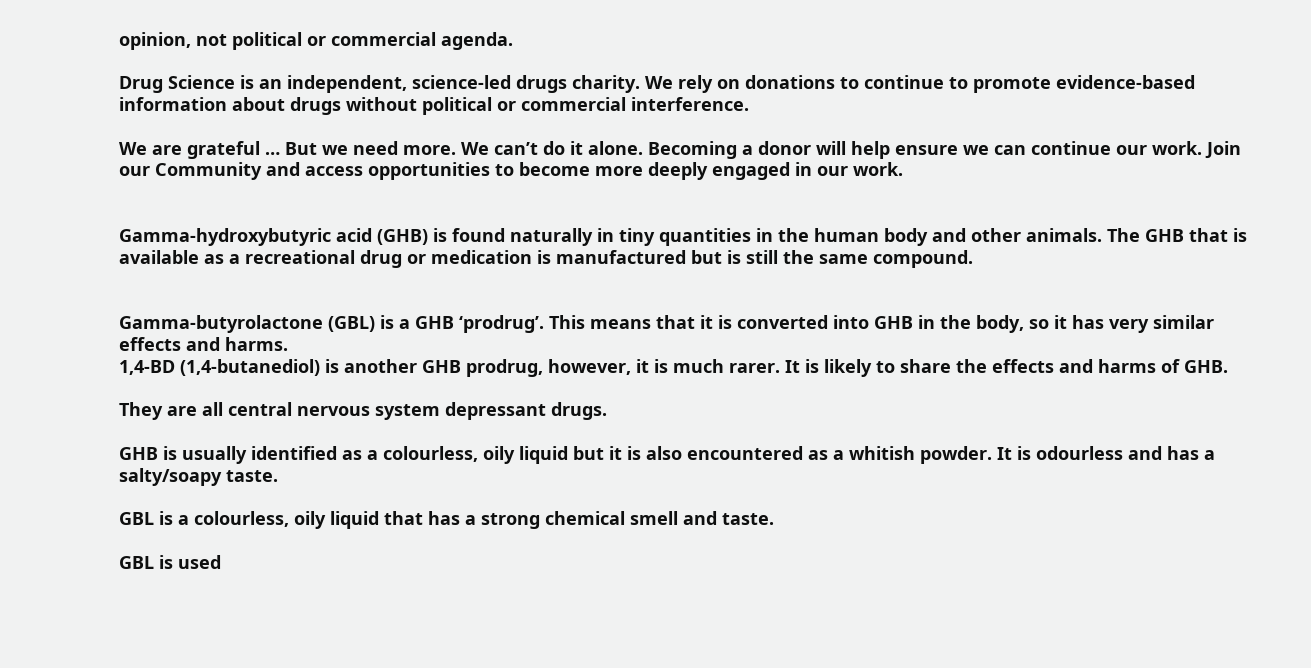opinion, not political or commercial agenda.

Drug Science is an independent, science-led drugs charity. We rely on donations to continue to promote evidence-based information about drugs without political or commercial interference.

We are grateful … But we need more. We can’t do it alone. Becoming a donor will help ensure we can continue our work. Join our Community and access opportunities to become more deeply engaged in our work.


Gamma-hydroxybutyric acid (GHB) is found naturally in tiny quantities in the human body and other animals. The GHB that is available as a recreational drug or medication is manufactured but is still the same compound.


Gamma-butyrolactone (GBL) is a GHB ‘prodrug’. This means that it is converted into GHB in the body, so it has very similar effects and harms.
1,4-BD (1,4-butanediol) is another GHB prodrug, however, it is much rarer. It is likely to share the effects and harms of GHB.

They are all central nervous system depressant drugs.

GHB is usually identified as a colourless, oily liquid but it is also encountered as a whitish powder. It is odourless and has a salty/soapy taste.

GBL is a colourless, oily liquid that has a strong chemical smell and taste.

GBL is used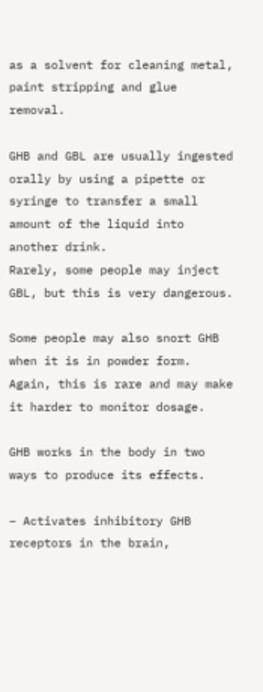as a solvent for cleaning metal, paint stripping and glue removal.

GHB and GBL are usually ingested orally by using a pipette or syringe to transfer a small amount of the liquid into another drink.
Rarely, some people may inject GBL, but this is very dangerous.

Some people may also snort GHB when it is in powder form. Again, this is rare and may make it harder to monitor dosage.

GHB works in the body in two ways to produce its effects.

– Activates inhibitory GHB receptors in the brain,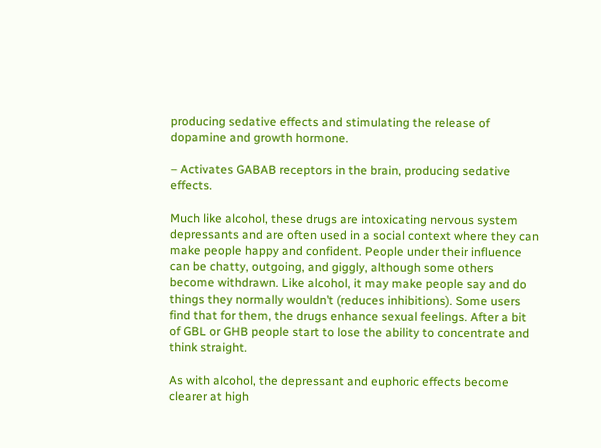producing sedative effects and stimulating the release of dopamine and growth hormone.

– Activates GABAB receptors in the brain, producing sedative effects.

Much like alcohol, these drugs are intoxicating nervous system depressants and are often used in a social context where they can make people happy and confident. People under their influence can be chatty, outgoing, and giggly, although some others become withdrawn. Like alcohol, it may make people say and do things they normally wouldn’t (reduces inhibitions). Some users find that for them, the drugs enhance sexual feelings. After a bit of GBL or GHB people start to lose the ability to concentrate and think straight.

As with alcohol, the depressant and euphoric effects become clearer at high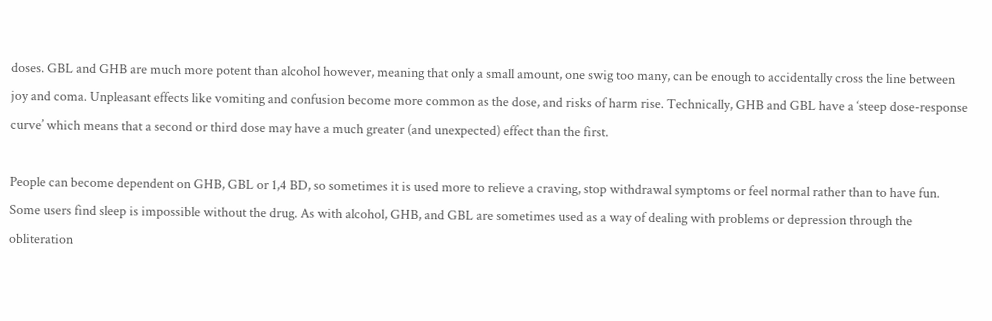doses. GBL and GHB are much more potent than alcohol however, meaning that only a small amount, one swig too many, can be enough to accidentally cross the line between joy and coma. Unpleasant effects like vomiting and confusion become more common as the dose, and risks of harm rise. Technically, GHB and GBL have a ‘steep dose-response curve’ which means that a second or third dose may have a much greater (and unexpected) effect than the first.

People can become dependent on GHB, GBL or 1,4 BD, so sometimes it is used more to relieve a craving, stop withdrawal symptoms or feel normal rather than to have fun. Some users find sleep is impossible without the drug. As with alcohol, GHB, and GBL are sometimes used as a way of dealing with problems or depression through the obliteration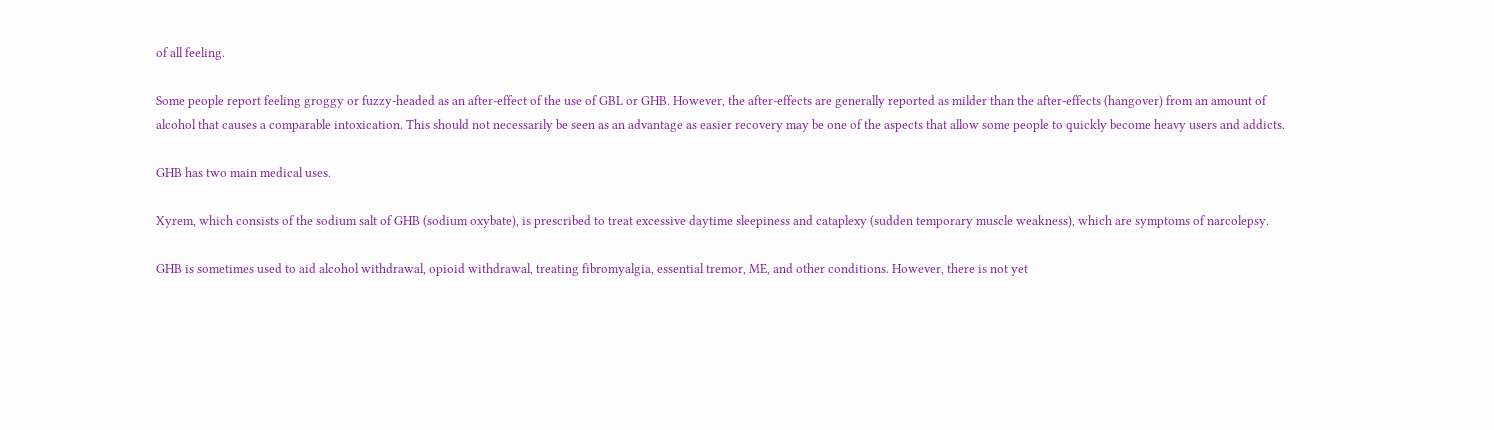of all feeling.

Some people report feeling groggy or fuzzy-headed as an after-effect of the use of GBL or GHB. However, the after-effects are generally reported as milder than the after-effects (hangover) from an amount of alcohol that causes a comparable intoxication. This should not necessarily be seen as an advantage as easier recovery may be one of the aspects that allow some people to quickly become heavy users and addicts.

GHB has two main medical uses.

Xyrem, which consists of the sodium salt of GHB (sodium oxybate), is prescribed to treat excessive daytime sleepiness and cataplexy (sudden temporary muscle weakness), which are symptoms of narcolepsy.

GHB is sometimes used to aid alcohol withdrawal, opioid withdrawal, treating fibromyalgia, essential tremor, ME, and other conditions. However, there is not yet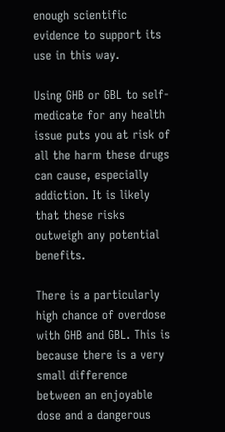enough scientific evidence to support its use in this way.

Using GHB or GBL to self-medicate for any health issue puts you at risk of all the harm these drugs can cause, especially addiction. It is likely that these risks outweigh any potential benefits.

There is a particularly high chance of overdose with GHB and GBL. This is because there is a very small difference between an enjoyable dose and a dangerous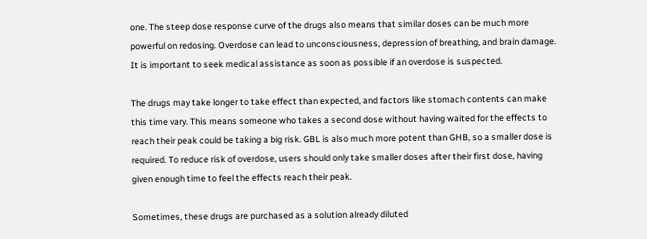one. The steep dose response curve of the drugs also means that similar doses can be much more powerful on redosing. Overdose can lead to unconsciousness, depression of breathing, and brain damage. It is important to seek medical assistance as soon as possible if an overdose is suspected.

The drugs may take longer to take effect than expected, and factors like stomach contents can make this time vary. This means someone who takes a second dose without having waited for the effects to reach their peak could be taking a big risk. GBL is also much more potent than GHB, so a smaller dose is required. To reduce risk of overdose, users should only take smaller doses after their first dose, having given enough time to feel the effects reach their peak.

Sometimes, these drugs are purchased as a solution already diluted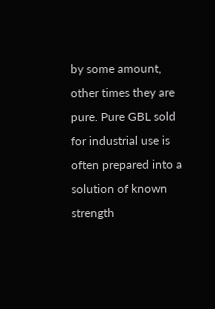by some amount, other times they are pure. Pure GBL sold for industrial use is often prepared into a solution of known strength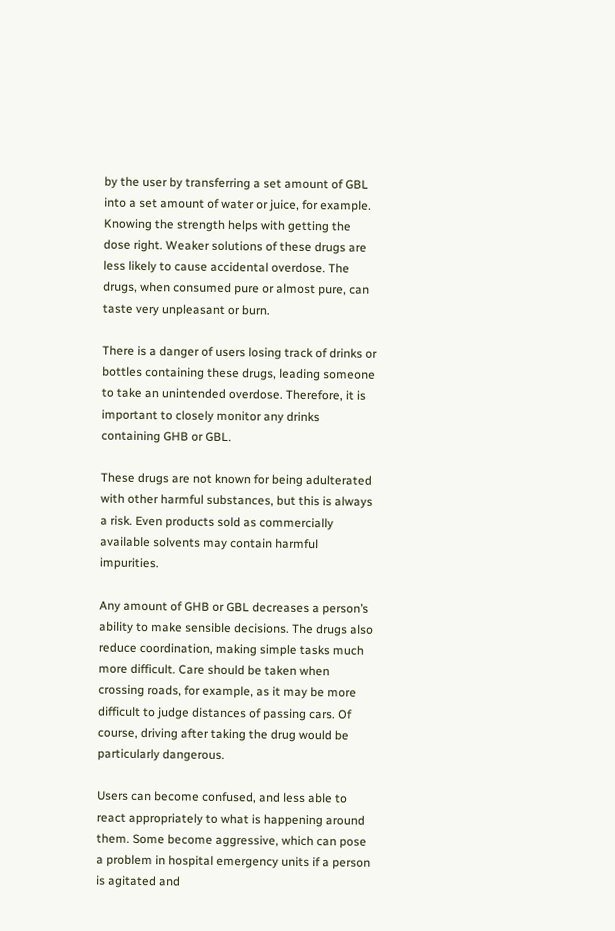by the user by transferring a set amount of GBL into a set amount of water or juice, for example. Knowing the strength helps with getting the dose right. Weaker solutions of these drugs are less likely to cause accidental overdose. The drugs, when consumed pure or almost pure, can taste very unpleasant or burn.

There is a danger of users losing track of drinks or bottles containing these drugs, leading someone to take an unintended overdose. Therefore, it is important to closely monitor any drinks containing GHB or GBL.

These drugs are not known for being adulterated with other harmful substances, but this is always a risk. Even products sold as commercially available solvents may contain harmful impurities.

Any amount of GHB or GBL decreases a person’s ability to make sensible decisions. The drugs also reduce coordination, making simple tasks much more difficult. Care should be taken when crossing roads, for example, as it may be more difficult to judge distances of passing cars. Of course, driving after taking the drug would be particularly dangerous.

Users can become confused, and less able to react appropriately to what is happening around them. Some become aggressive, which can pose a problem in hospital emergency units if a person is agitated and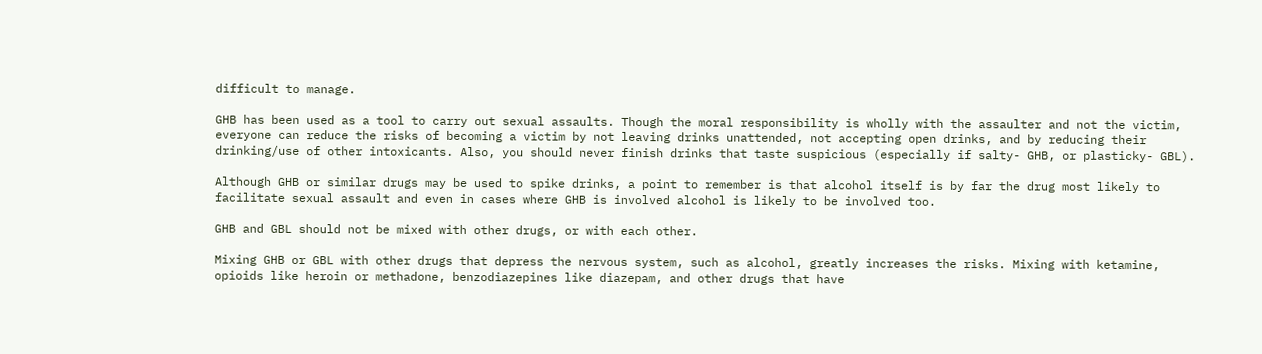difficult to manage.

GHB has been used as a tool to carry out sexual assaults. Though the moral responsibility is wholly with the assaulter and not the victim, everyone can reduce the risks of becoming a victim by not leaving drinks unattended, not accepting open drinks, and by reducing their drinking/use of other intoxicants. Also, you should never finish drinks that taste suspicious (especially if salty- GHB, or plasticky- GBL).

Although GHB or similar drugs may be used to spike drinks, a point to remember is that alcohol itself is by far the drug most likely to facilitate sexual assault and even in cases where GHB is involved alcohol is likely to be involved too.

GHB and GBL should not be mixed with other drugs, or with each other.

Mixing GHB or GBL with other drugs that depress the nervous system, such as alcohol, greatly increases the risks. Mixing with ketamine, opioids like heroin or methadone, benzodiazepines like diazepam, and other drugs that have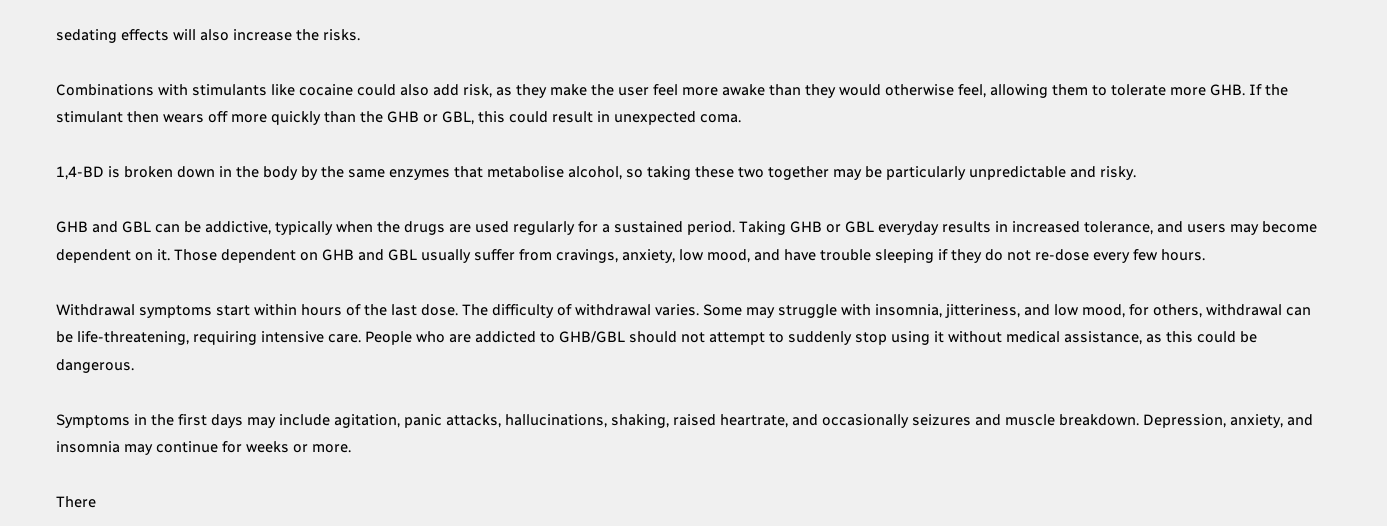sedating effects will also increase the risks.

Combinations with stimulants like cocaine could also add risk, as they make the user feel more awake than they would otherwise feel, allowing them to tolerate more GHB. If the stimulant then wears off more quickly than the GHB or GBL, this could result in unexpected coma.

1,4-BD is broken down in the body by the same enzymes that metabolise alcohol, so taking these two together may be particularly unpredictable and risky.

GHB and GBL can be addictive, typically when the drugs are used regularly for a sustained period. Taking GHB or GBL everyday results in increased tolerance, and users may become dependent on it. Those dependent on GHB and GBL usually suffer from cravings, anxiety, low mood, and have trouble sleeping if they do not re-dose every few hours.

Withdrawal symptoms start within hours of the last dose. The difficulty of withdrawal varies. Some may struggle with insomnia, jitteriness, and low mood, for others, withdrawal can be life-threatening, requiring intensive care. People who are addicted to GHB/GBL should not attempt to suddenly stop using it without medical assistance, as this could be dangerous.

Symptoms in the first days may include agitation, panic attacks, hallucinations, shaking, raised heartrate, and occasionally seizures and muscle breakdown. Depression, anxiety, and insomnia may continue for weeks or more.

There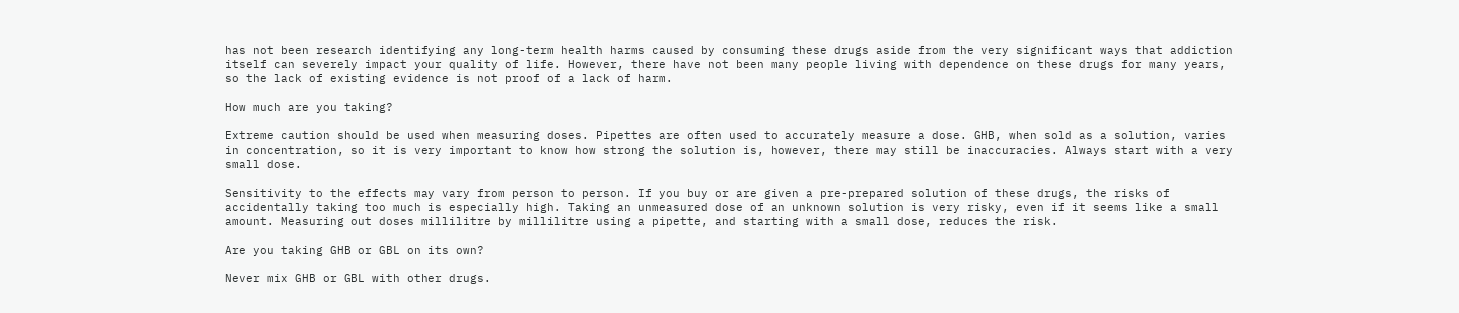has not been research identifying any long-term health harms caused by consuming these drugs aside from the very significant ways that addiction itself can severely impact your quality of life. However, there have not been many people living with dependence on these drugs for many years, so the lack of existing evidence is not proof of a lack of harm.

How much are you taking?

Extreme caution should be used when measuring doses. Pipettes are often used to accurately measure a dose. GHB, when sold as a solution, varies in concentration, so it is very important to know how strong the solution is, however, there may still be inaccuracies. Always start with a very small dose.

Sensitivity to the effects may vary from person to person. If you buy or are given a pre-prepared solution of these drugs, the risks of accidentally taking too much is especially high. Taking an unmeasured dose of an unknown solution is very risky, even if it seems like a small amount. Measuring out doses millilitre by millilitre using a pipette, and starting with a small dose, reduces the risk.

Are you taking GHB or GBL on its own?

Never mix GHB or GBL with other drugs.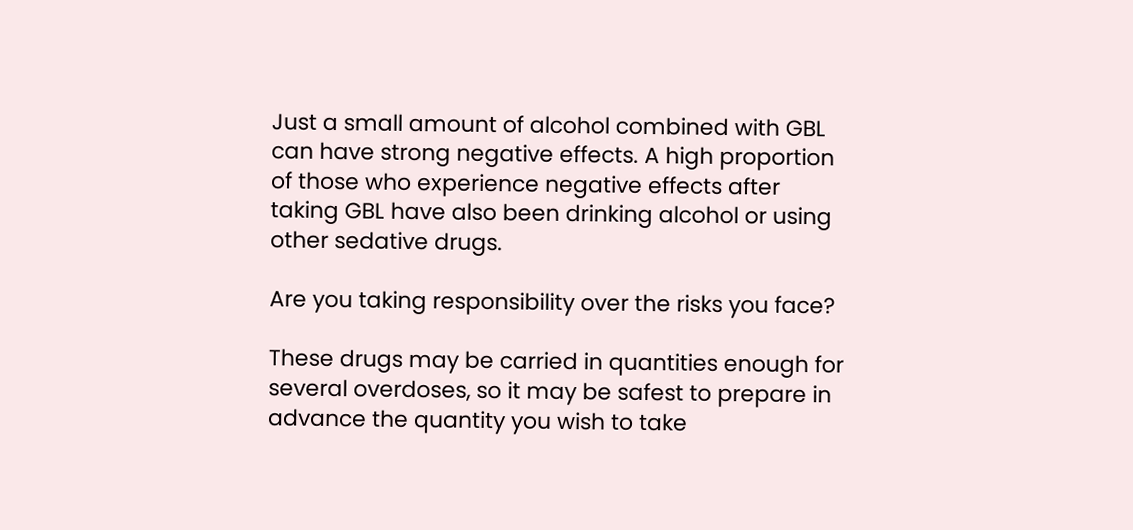Just a small amount of alcohol combined with GBL can have strong negative effects. A high proportion of those who experience negative effects after taking GBL have also been drinking alcohol or using other sedative drugs.

Are you taking responsibility over the risks you face?

These drugs may be carried in quantities enough for several overdoses, so it may be safest to prepare in advance the quantity you wish to take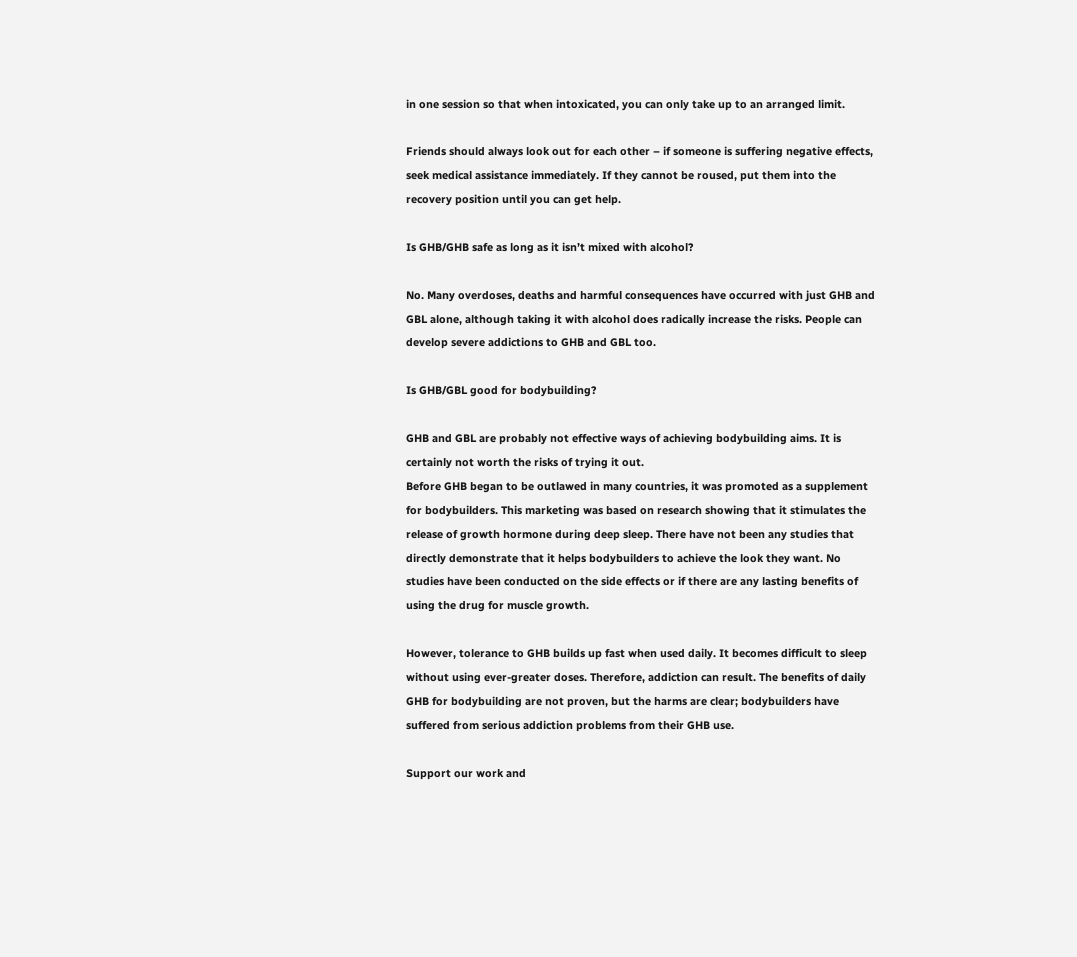in one session so that when intoxicated, you can only take up to an arranged limit.

Friends should always look out for each other – if someone is suffering negative effects, seek medical assistance immediately. If they cannot be roused, put them into the recovery position until you can get help.

Is GHB/GHB safe as long as it isn’t mixed with alcohol?

No. Many overdoses, deaths and harmful consequences have occurred with just GHB and GBL alone, although taking it with alcohol does radically increase the risks. People can develop severe addictions to GHB and GBL too.

Is GHB/GBL good for bodybuilding?

GHB and GBL are probably not effective ways of achieving bodybuilding aims. It is certainly not worth the risks of trying it out.
Before GHB began to be outlawed in many countries, it was promoted as a supplement for bodybuilders. This marketing was based on research showing that it stimulates the release of growth hormone during deep sleep. There have not been any studies that directly demonstrate that it helps bodybuilders to achieve the look they want. No studies have been conducted on the side effects or if there are any lasting benefits of using the drug for muscle growth.

However, tolerance to GHB builds up fast when used daily. It becomes difficult to sleep without using ever-greater doses. Therefore, addiction can result. The benefits of daily GHB for bodybuilding are not proven, but the harms are clear; bodybuilders have suffered from serious addiction problems from their GHB use.

Support our work and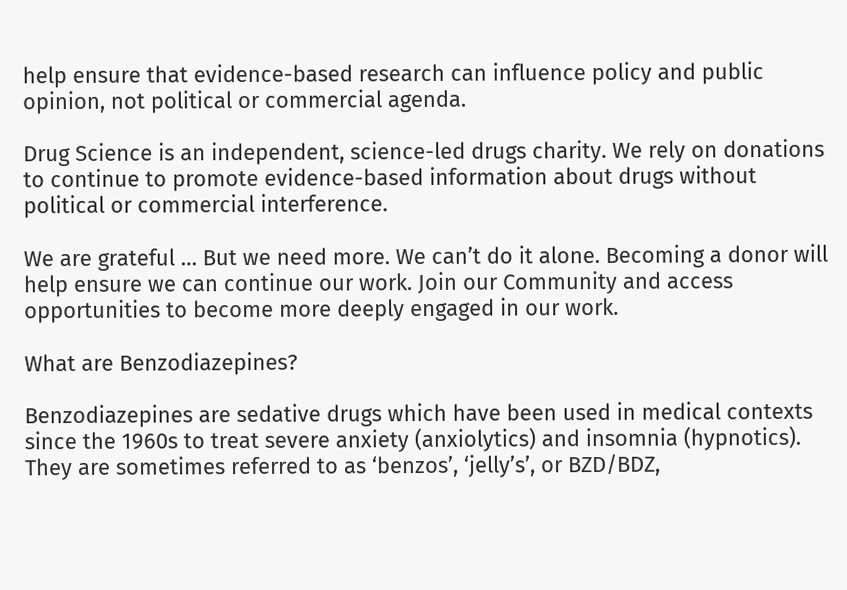help ensure that evidence-based research can influence policy and public opinion, not political or commercial agenda.

Drug Science is an independent, science-led drugs charity. We rely on donations to continue to promote evidence-based information about drugs without political or commercial interference.

We are grateful … But we need more. We can’t do it alone. Becoming a donor will help ensure we can continue our work. Join our Community and access opportunities to become more deeply engaged in our work.

What are Benzodiazepines?

Benzodiazepines are sedative drugs which have been used in medical contexts since the 1960s to treat severe anxiety (anxiolytics) and insomnia (hypnotics). They are sometimes referred to as ‘benzos’, ‘jelly’s’, or BZD/BDZ,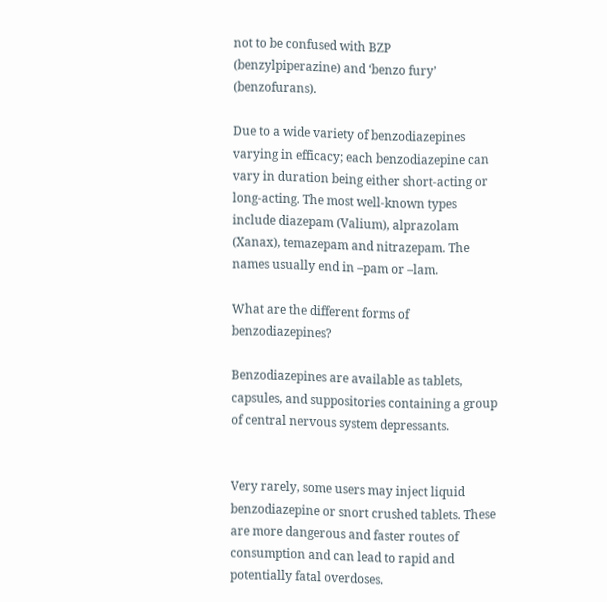not to be confused with BZP (benzylpiperazine) and ‘benzo fury’ (benzofurans).

Due to a wide variety of benzodiazepines varying in efficacy; each benzodiazepine can vary in duration being either short-acting or long-acting. The most well-known types include diazepam (Valium), alprazolam (Xanax), temazepam and nitrazepam. The names usually end in –pam or –lam.

What are the different forms of benzodiazepines?

Benzodiazepines are available as tablets, capsules, and suppositories containing a group of central nervous system depressants.


Very rarely, some users may inject liquid benzodiazepine or snort crushed tablets. These are more dangerous and faster routes of consumption and can lead to rapid and potentially fatal overdoses.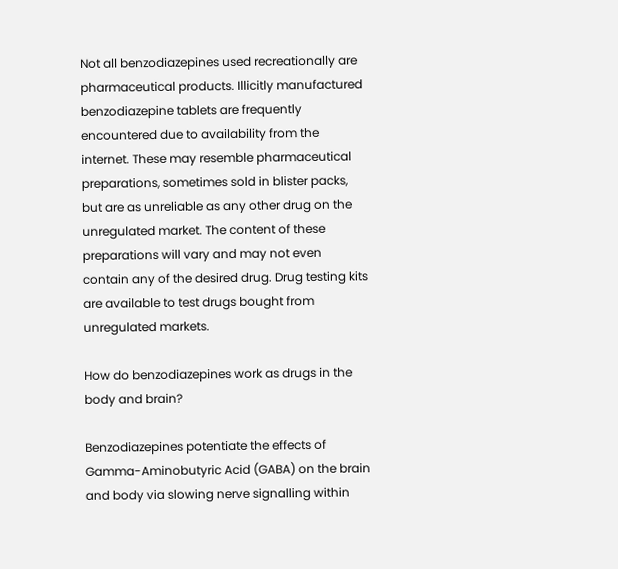Not all benzodiazepines used recreationally are pharmaceutical products. Illicitly manufactured benzodiazepine tablets are frequently encountered due to availability from the internet. These may resemble pharmaceutical preparations, sometimes sold in blister packs, but are as unreliable as any other drug on the unregulated market. The content of these preparations will vary and may not even contain any of the desired drug. Drug testing kits are available to test drugs bought from unregulated markets.

How do benzodiazepines work as drugs in the body and brain?

Benzodiazepines potentiate the effects of Gamma-Aminobutyric Acid (GABA) on the brain and body via slowing nerve signalling within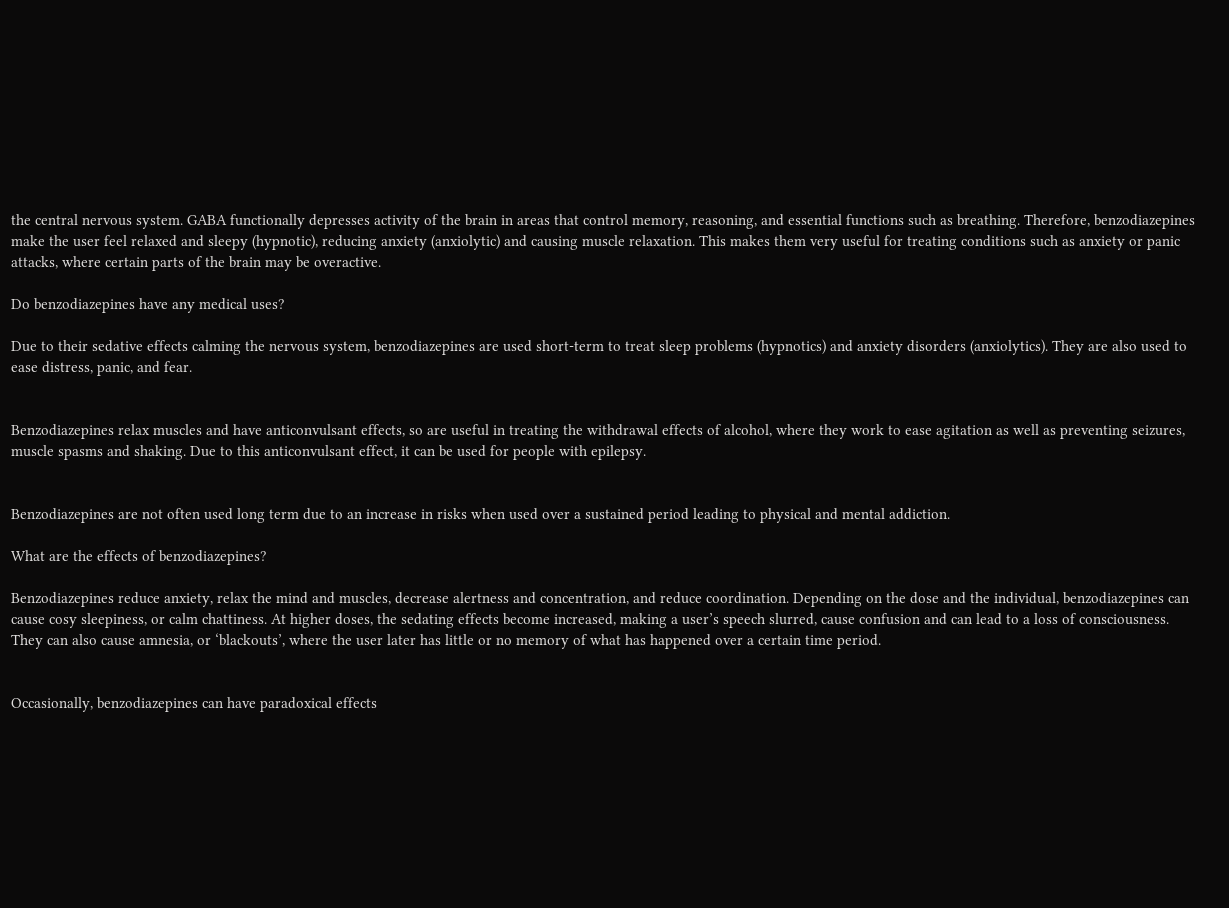the central nervous system. GABA functionally depresses activity of the brain in areas that control memory, reasoning, and essential functions such as breathing. Therefore, benzodiazepines make the user feel relaxed and sleepy (hypnotic), reducing anxiety (anxiolytic) and causing muscle relaxation. This makes them very useful for treating conditions such as anxiety or panic attacks, where certain parts of the brain may be overactive.

Do benzodiazepines have any medical uses?

Due to their sedative effects calming the nervous system, benzodiazepines are used short-term to treat sleep problems (hypnotics) and anxiety disorders (anxiolytics). They are also used to ease distress, panic, and fear.


Benzodiazepines relax muscles and have anticonvulsant effects, so are useful in treating the withdrawal effects of alcohol, where they work to ease agitation as well as preventing seizures, muscle spasms and shaking. Due to this anticonvulsant effect, it can be used for people with epilepsy.


Benzodiazepines are not often used long term due to an increase in risks when used over a sustained period leading to physical and mental addiction.

What are the effects of benzodiazepines?

Benzodiazepines reduce anxiety, relax the mind and muscles, decrease alertness and concentration, and reduce coordination. Depending on the dose and the individual, benzodiazepines can cause cosy sleepiness, or calm chattiness. At higher doses, the sedating effects become increased, making a user’s speech slurred, cause confusion and can lead to a loss of consciousness. They can also cause amnesia, or ‘blackouts’, where the user later has little or no memory of what has happened over a certain time period.


Occasionally, benzodiazepines can have paradoxical effects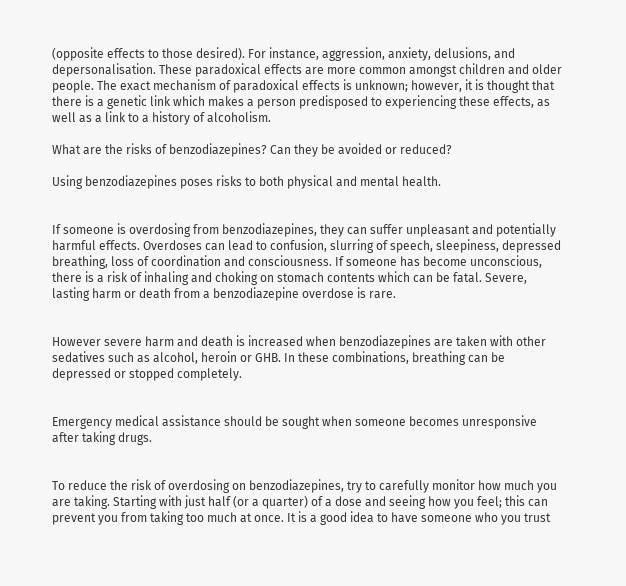(opposite effects to those desired). For instance, aggression, anxiety, delusions, and depersonalisation. These paradoxical effects are more common amongst children and older people. The exact mechanism of paradoxical effects is unknown; however, it is thought that there is a genetic link which makes a person predisposed to experiencing these effects, as well as a link to a history of alcoholism.

What are the risks of benzodiazepines? Can they be avoided or reduced?

Using benzodiazepines poses risks to both physical and mental health.


If someone is overdosing from benzodiazepines, they can suffer unpleasant and potentially harmful effects. Overdoses can lead to confusion, slurring of speech, sleepiness, depressed breathing, loss of coordination and consciousness. If someone has become unconscious, there is a risk of inhaling and choking on stomach contents which can be fatal. Severe, lasting harm or death from a benzodiazepine overdose is rare.


However severe harm and death is increased when benzodiazepines are taken with other sedatives such as alcohol, heroin or GHB. In these combinations, breathing can be depressed or stopped completely.


Emergency medical assistance should be sought when someone becomes unresponsive after taking drugs.


To reduce the risk of overdosing on benzodiazepines, try to carefully monitor how much you are taking. Starting with just half (or a quarter) of a dose and seeing how you feel; this can prevent you from taking too much at once. It is a good idea to have someone who you trust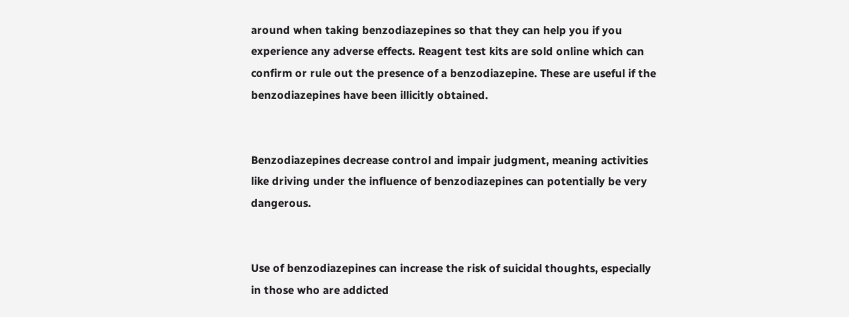around when taking benzodiazepines so that they can help you if you experience any adverse effects. Reagent test kits are sold online which can confirm or rule out the presence of a benzodiazepine. These are useful if the benzodiazepines have been illicitly obtained.


Benzodiazepines decrease control and impair judgment, meaning activities like driving under the influence of benzodiazepines can potentially be very dangerous.


Use of benzodiazepines can increase the risk of suicidal thoughts, especially in those who are addicted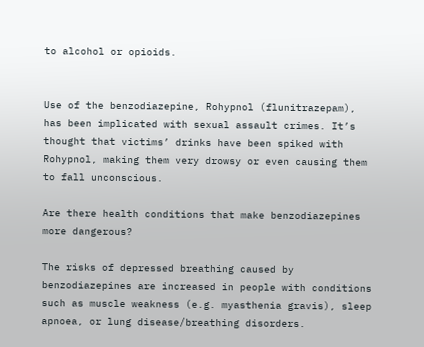to alcohol or opioids.


Use of the benzodiazepine, Rohypnol (flunitrazepam), has been implicated with sexual assault crimes. It’s thought that victims’ drinks have been spiked with Rohypnol, making them very drowsy or even causing them to fall unconscious.

Are there health conditions that make benzodiazepines more dangerous?

The risks of depressed breathing caused by benzodiazepines are increased in people with conditions such as muscle weakness (e.g. myasthenia gravis), sleep apnoea, or lung disease/breathing disorders.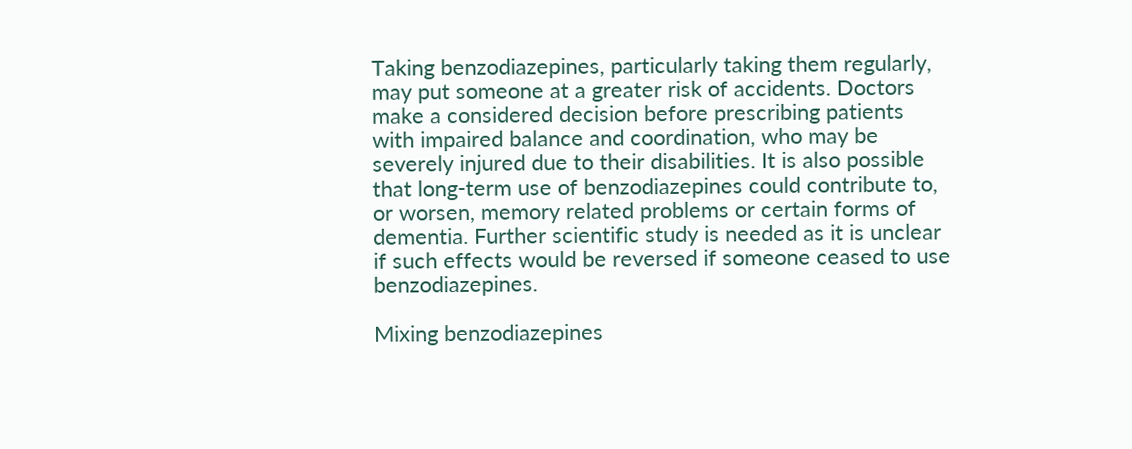Taking benzodiazepines, particularly taking them regularly, may put someone at a greater risk of accidents. Doctors make a considered decision before prescribing patients with impaired balance and coordination, who may be severely injured due to their disabilities. It is also possible that long-term use of benzodiazepines could contribute to, or worsen, memory related problems or certain forms of dementia. Further scientific study is needed as it is unclear if such effects would be reversed if someone ceased to use benzodiazepines.

Mixing benzodiazepines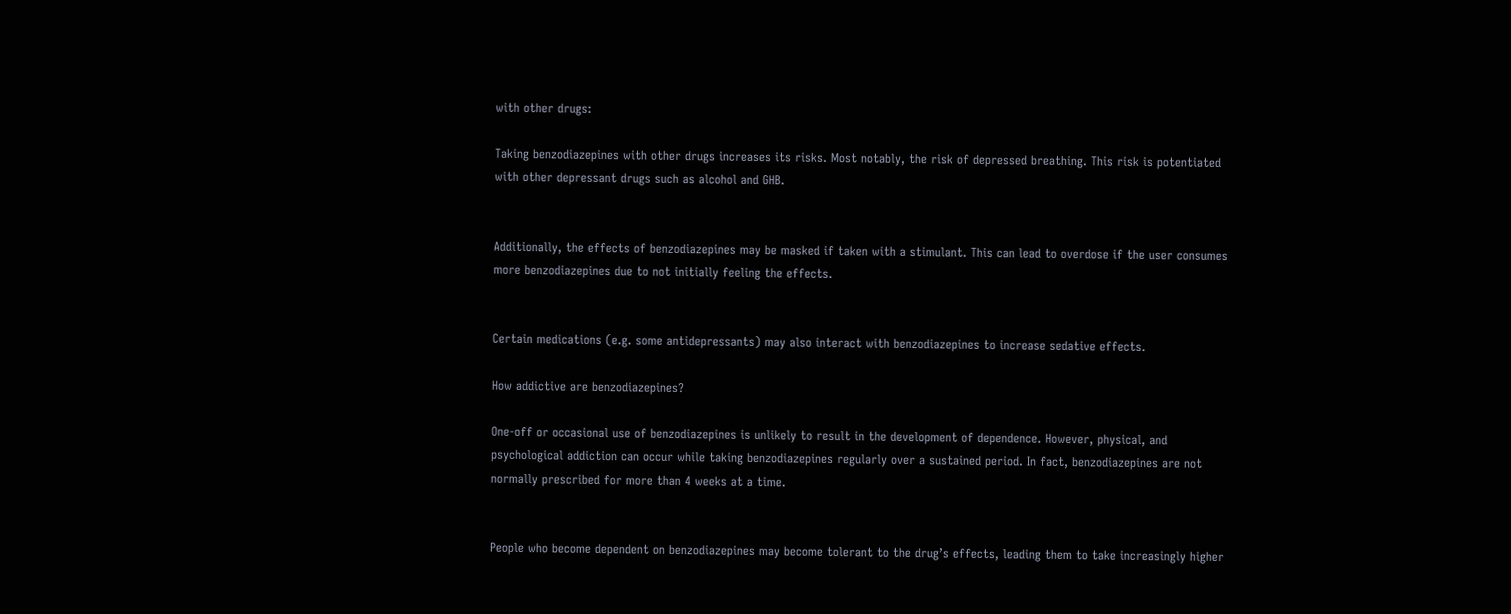with other drugs:

Taking benzodiazepines with other drugs increases its risks. Most notably, the risk of depressed breathing. This risk is potentiated with other depressant drugs such as alcohol and GHB.


Additionally, the effects of benzodiazepines may be masked if taken with a stimulant. This can lead to overdose if the user consumes more benzodiazepines due to not initially feeling the effects.


Certain medications (e.g. some antidepressants) may also interact with benzodiazepines to increase sedative effects.

How addictive are benzodiazepines?

One-off or occasional use of benzodiazepines is unlikely to result in the development of dependence. However, physical, and psychological addiction can occur while taking benzodiazepines regularly over a sustained period. In fact, benzodiazepines are not normally prescribed for more than 4 weeks at a time.


People who become dependent on benzodiazepines may become tolerant to the drug’s effects, leading them to take increasingly higher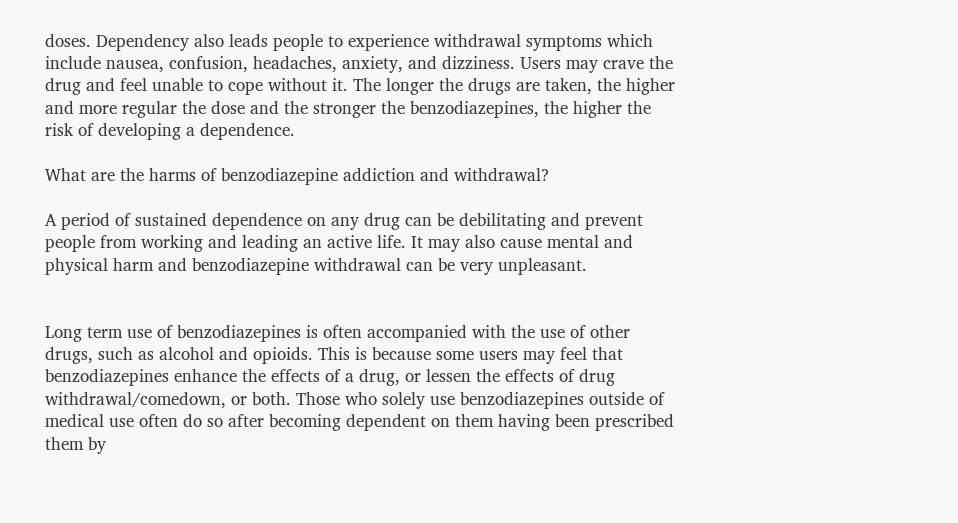doses. Dependency also leads people to experience withdrawal symptoms which include nausea, confusion, headaches, anxiety, and dizziness. Users may crave the drug and feel unable to cope without it. The longer the drugs are taken, the higher and more regular the dose and the stronger the benzodiazepines, the higher the risk of developing a dependence.

What are the harms of benzodiazepine addiction and withdrawal?

A period of sustained dependence on any drug can be debilitating and prevent people from working and leading an active life. It may also cause mental and physical harm and benzodiazepine withdrawal can be very unpleasant.


Long term use of benzodiazepines is often accompanied with the use of other drugs, such as alcohol and opioids. This is because some users may feel that benzodiazepines enhance the effects of a drug, or lessen the effects of drug withdrawal/comedown, or both. Those who solely use benzodiazepines outside of medical use often do so after becoming dependent on them having been prescribed them by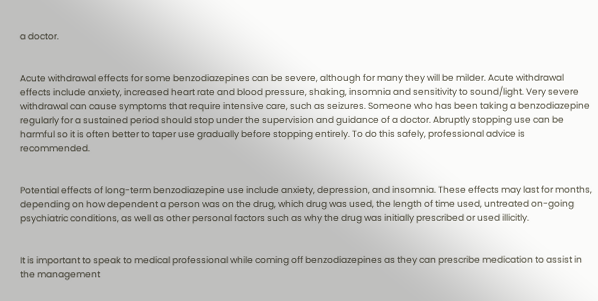a doctor.


Acute withdrawal effects for some benzodiazepines can be severe, although for many they will be milder. Acute withdrawal effects include anxiety, increased heart rate and blood pressure, shaking, insomnia and sensitivity to sound/light. Very severe withdrawal can cause symptoms that require intensive care, such as seizures. Someone who has been taking a benzodiazepine regularly for a sustained period should stop under the supervision and guidance of a doctor. Abruptly stopping use can be harmful so it is often better to taper use gradually before stopping entirely. To do this safely, professional advice is recommended.


Potential effects of long-term benzodiazepine use include anxiety, depression, and insomnia. These effects may last for months, depending on how dependent a person was on the drug, which drug was used, the length of time used, untreated on-going psychiatric conditions, as well as other personal factors such as why the drug was initially prescribed or used illicitly.


It is important to speak to medical professional while coming off benzodiazepines as they can prescribe medication to assist in the management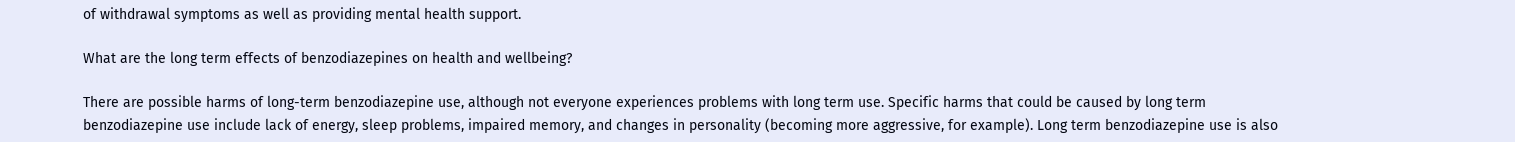of withdrawal symptoms as well as providing mental health support.

What are the long term effects of benzodiazepines on health and wellbeing?

There are possible harms of long-term benzodiazepine use, although not everyone experiences problems with long term use. Specific harms that could be caused by long term benzodiazepine use include lack of energy, sleep problems, impaired memory, and changes in personality (becoming more aggressive, for example). Long term benzodiazepine use is also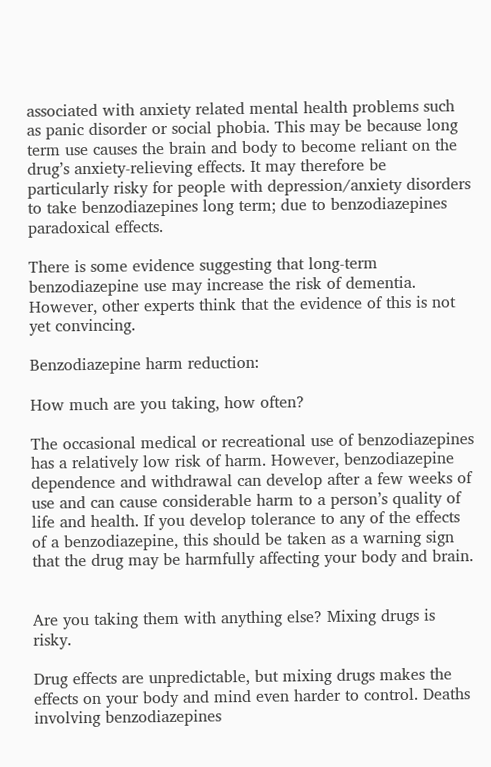associated with anxiety related mental health problems such as panic disorder or social phobia. This may be because long term use causes the brain and body to become reliant on the drug’s anxiety-relieving effects. It may therefore be particularly risky for people with depression/anxiety disorders to take benzodiazepines long term; due to benzodiazepines paradoxical effects.

There is some evidence suggesting that long-term benzodiazepine use may increase the risk of dementia. However, other experts think that the evidence of this is not yet convincing.

Benzodiazepine harm reduction:

How much are you taking, how often?

The occasional medical or recreational use of benzodiazepines has a relatively low risk of harm. However, benzodiazepine dependence and withdrawal can develop after a few weeks of use and can cause considerable harm to a person’s quality of life and health. If you develop tolerance to any of the effects of a benzodiazepine, this should be taken as a warning sign that the drug may be harmfully affecting your body and brain.


Are you taking them with anything else? Mixing drugs is risky.

Drug effects are unpredictable, but mixing drugs makes the effects on your body and mind even harder to control. Deaths involving benzodiazepines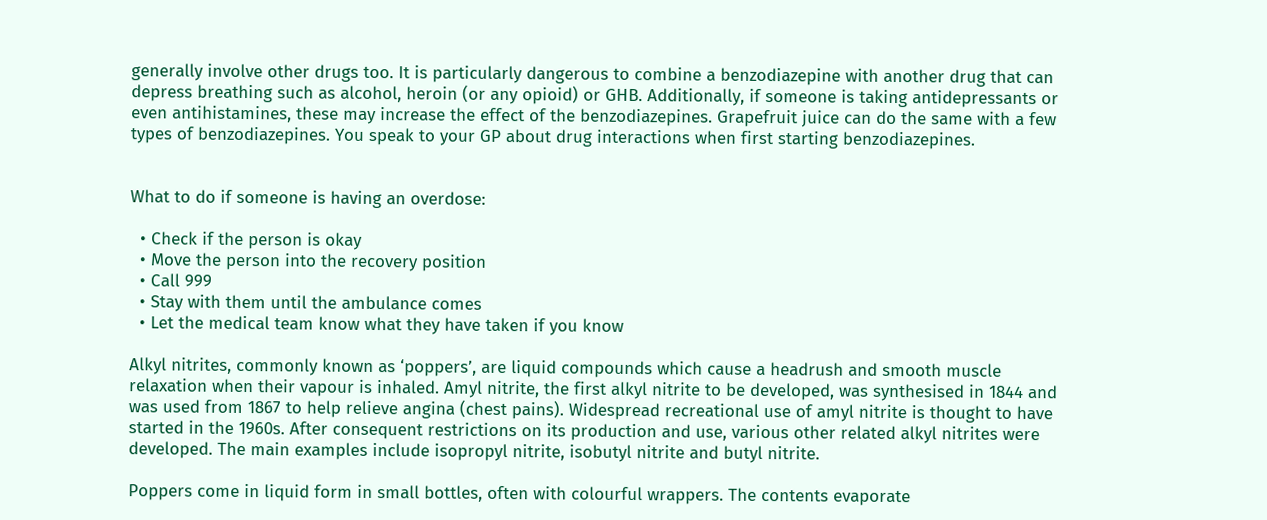generally involve other drugs too. It is particularly dangerous to combine a benzodiazepine with another drug that can depress breathing such as alcohol, heroin (or any opioid) or GHB. Additionally, if someone is taking antidepressants or even antihistamines, these may increase the effect of the benzodiazepines. Grapefruit juice can do the same with a few types of benzodiazepines. You speak to your GP about drug interactions when first starting benzodiazepines.


What to do if someone is having an overdose:

  • Check if the person is okay
  • Move the person into the recovery position
  • Call 999
  • Stay with them until the ambulance comes
  • Let the medical team know what they have taken if you know

Alkyl nitrites, commonly known as ‘poppers’, are liquid compounds which cause a headrush and smooth muscle relaxation when their vapour is inhaled. Amyl nitrite, the first alkyl nitrite to be developed, was synthesised in 1844 and was used from 1867 to help relieve angina (chest pains). Widespread recreational use of amyl nitrite is thought to have started in the 1960s. After consequent restrictions on its production and use, various other related alkyl nitrites were developed. The main examples include isopropyl nitrite, isobutyl nitrite and butyl nitrite.

Poppers come in liquid form in small bottles, often with colourful wrappers. The contents evaporate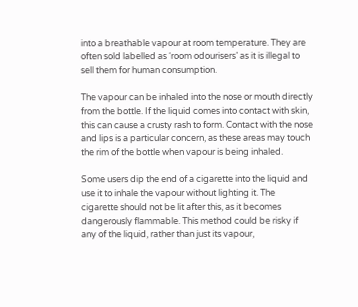into a breathable vapour at room temperature. They are often sold labelled as ‘room odourisers’ as it is illegal to sell them for human consumption.

The vapour can be inhaled into the nose or mouth directly from the bottle. If the liquid comes into contact with skin, this can cause a crusty rash to form. Contact with the nose and lips is a particular concern, as these areas may touch the rim of the bottle when vapour is being inhaled.

Some users dip the end of a cigarette into the liquid and use it to inhale the vapour without lighting it. The cigarette should not be lit after this, as it becomes dangerously flammable. This method could be risky if any of the liquid, rather than just its vapour,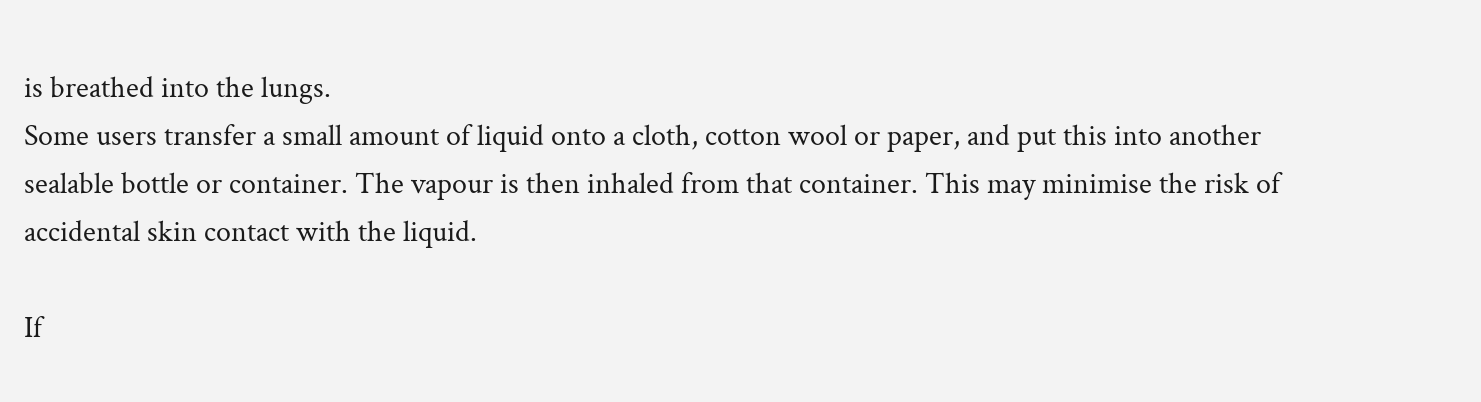is breathed into the lungs.
Some users transfer a small amount of liquid onto a cloth, cotton wool or paper, and put this into another sealable bottle or container. The vapour is then inhaled from that container. This may minimise the risk of accidental skin contact with the liquid.

If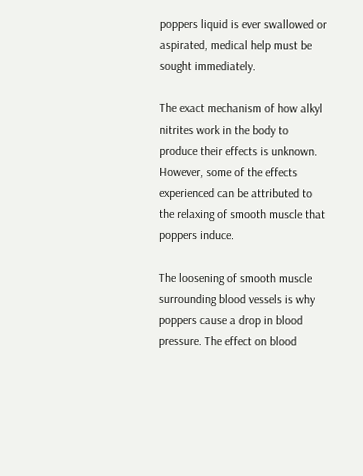poppers liquid is ever swallowed or aspirated, medical help must be sought immediately.

The exact mechanism of how alkyl nitrites work in the body to produce their effects is unknown. However, some of the effects experienced can be attributed to the relaxing of smooth muscle that poppers induce.

The loosening of smooth muscle surrounding blood vessels is why poppers cause a drop in blood pressure. The effect on blood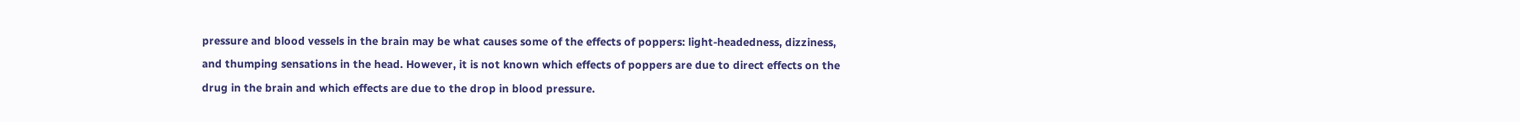pressure and blood vessels in the brain may be what causes some of the effects of poppers: light-headedness, dizziness, and thumping sensations in the head. However, it is not known which effects of poppers are due to direct effects on the drug in the brain and which effects are due to the drop in blood pressure.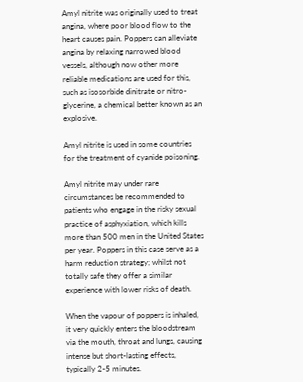Amyl nitrite was originally used to treat angina, where poor blood flow to the heart causes pain. Poppers can alleviate angina by relaxing narrowed blood vessels, although now other more reliable medications are used for this, such as isosorbide dinitrate or nitro-glycerine, a chemical better known as an explosive.

Amyl nitrite is used in some countries for the treatment of cyanide poisoning.

Amyl nitrite may under rare circumstances be recommended to patients who engage in the risky sexual practice of asphyxiation, which kills more than 500 men in the United States per year. Poppers in this case serve as a harm reduction strategy; whilst not totally safe they offer a similar experience with lower risks of death.

When the vapour of poppers is inhaled, it very quickly enters the bloodstream via the mouth, throat and lungs, causing intense but short-lasting effects, typically 2-5 minutes.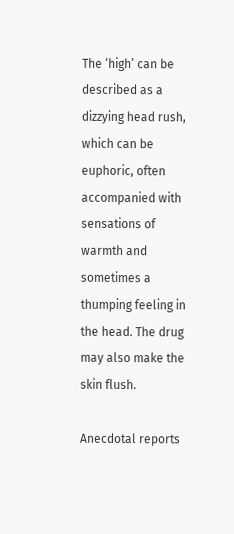The ‘high’ can be described as a dizzying head rush, which can be euphoric, often accompanied with sensations of warmth and sometimes a thumping feeling in the head. The drug may also make the skin flush.

Anecdotal reports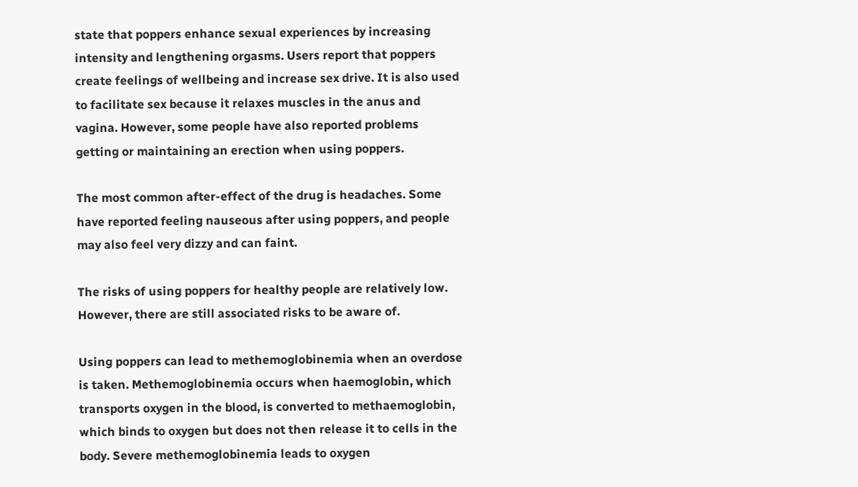state that poppers enhance sexual experiences by increasing intensity and lengthening orgasms. Users report that poppers create feelings of wellbeing and increase sex drive. It is also used to facilitate sex because it relaxes muscles in the anus and vagina. However, some people have also reported problems getting or maintaining an erection when using poppers.

The most common after-effect of the drug is headaches. Some have reported feeling nauseous after using poppers, and people may also feel very dizzy and can faint.

The risks of using poppers for healthy people are relatively low. However, there are still associated risks to be aware of.

Using poppers can lead to methemoglobinemia when an overdose is taken. Methemoglobinemia occurs when haemoglobin, which transports oxygen in the blood, is converted to methaemoglobin, which binds to oxygen but does not then release it to cells in the body. Severe methemoglobinemia leads to oxygen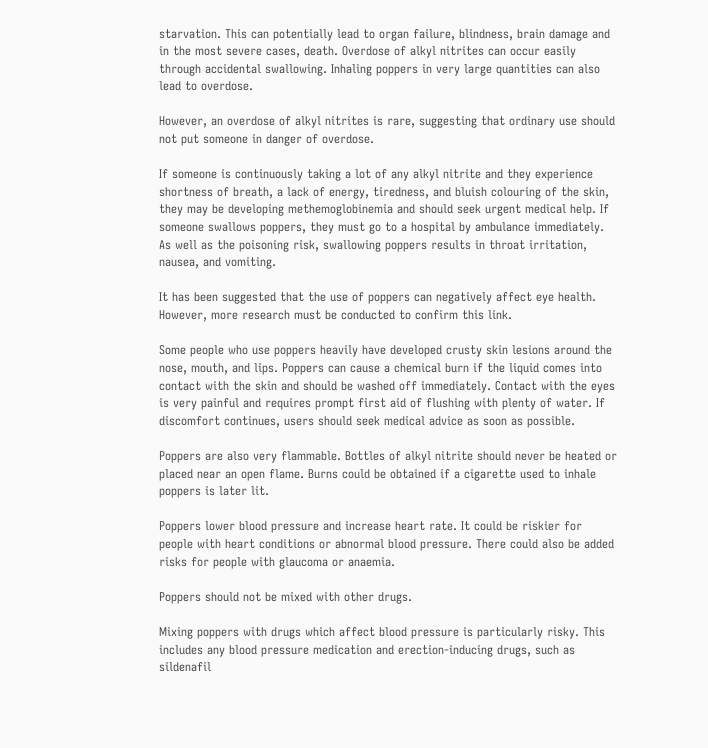starvation. This can potentially lead to organ failure, blindness, brain damage and in the most severe cases, death. Overdose of alkyl nitrites can occur easily through accidental swallowing. Inhaling poppers in very large quantities can also lead to overdose.

However, an overdose of alkyl nitrites is rare, suggesting that ordinary use should not put someone in danger of overdose.

If someone is continuously taking a lot of any alkyl nitrite and they experience shortness of breath, a lack of energy, tiredness, and bluish colouring of the skin, they may be developing methemoglobinemia and should seek urgent medical help. If someone swallows poppers, they must go to a hospital by ambulance immediately. As well as the poisoning risk, swallowing poppers results in throat irritation, nausea, and vomiting.

It has been suggested that the use of poppers can negatively affect eye health. However, more research must be conducted to confirm this link.

Some people who use poppers heavily have developed crusty skin lesions around the nose, mouth, and lips. Poppers can cause a chemical burn if the liquid comes into contact with the skin and should be washed off immediately. Contact with the eyes is very painful and requires prompt first aid of flushing with plenty of water. If discomfort continues, users should seek medical advice as soon as possible.

Poppers are also very flammable. Bottles of alkyl nitrite should never be heated or placed near an open flame. Burns could be obtained if a cigarette used to inhale poppers is later lit.

Poppers lower blood pressure and increase heart rate. It could be riskier for people with heart conditions or abnormal blood pressure. There could also be added risks for people with glaucoma or anaemia.

Poppers should not be mixed with other drugs.

Mixing poppers with drugs which affect blood pressure is particularly risky. This includes any blood pressure medication and erection-inducing drugs, such as sildenafil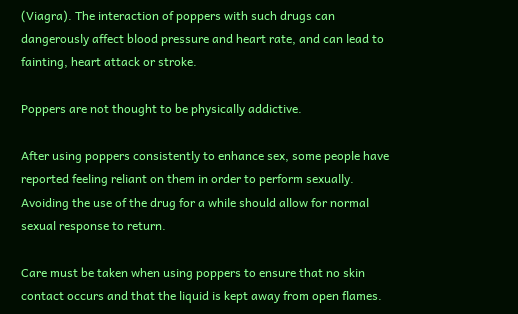(Viagra). The interaction of poppers with such drugs can dangerously affect blood pressure and heart rate, and can lead to fainting, heart attack or stroke.

Poppers are not thought to be physically addictive.

After using poppers consistently to enhance sex, some people have reported feeling reliant on them in order to perform sexually. Avoiding the use of the drug for a while should allow for normal sexual response to return.

Care must be taken when using poppers to ensure that no skin contact occurs and that the liquid is kept away from open flames.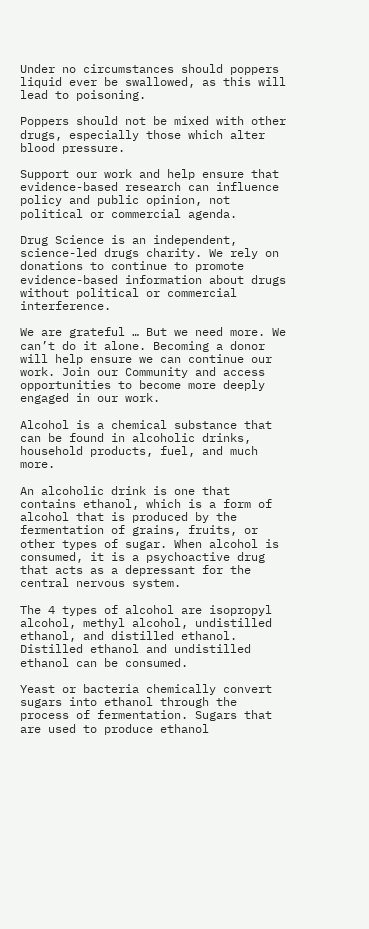Under no circumstances should poppers liquid ever be swallowed, as this will lead to poisoning.

Poppers should not be mixed with other drugs, especially those which alter blood pressure.

Support our work and help ensure that evidence-based research can influence policy and public opinion, not political or commercial agenda.

Drug Science is an independent, science-led drugs charity. We rely on donations to continue to promote evidence-based information about drugs without political or commercial interference.

We are grateful … But we need more. We can’t do it alone. Becoming a donor will help ensure we can continue our work. Join our Community and access opportunities to become more deeply engaged in our work.

Alcohol is a chemical substance that can be found in alcoholic drinks, household products, fuel, and much more.

An alcoholic drink is one that contains ethanol, which is a form of alcohol that is produced by the fermentation of grains, fruits, or other types of sugar. When alcohol is consumed, it is a psychoactive drug that acts as a depressant for the central nervous system.

The 4 types of alcohol are isopropyl alcohol, methyl alcohol, undistilled ethanol, and distilled ethanol. Distilled ethanol and undistilled ethanol can be consumed.

Yeast or bacteria chemically convert sugars into ethanol through the process of fermentation. Sugars that are used to produce ethanol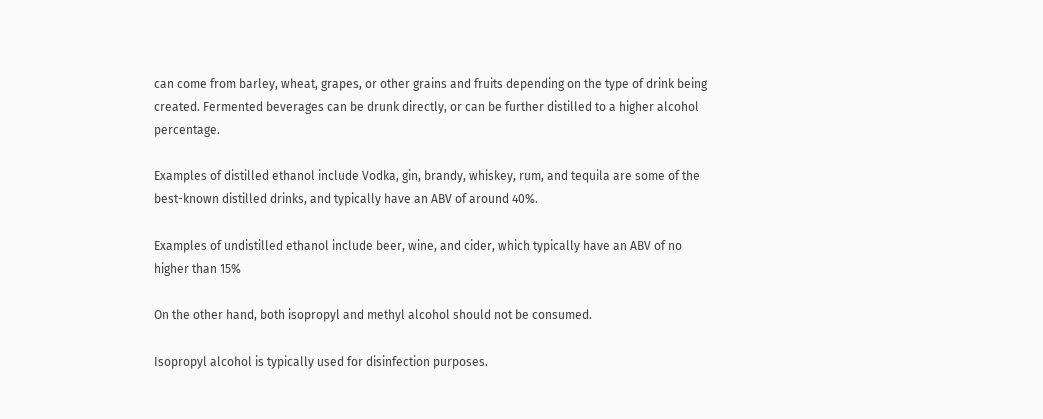can come from barley, wheat, grapes, or other grains and fruits depending on the type of drink being created. Fermented beverages can be drunk directly, or can be further distilled to a higher alcohol percentage.

Examples of distilled ethanol include Vodka, gin, brandy, whiskey, rum, and tequila are some of the best-known distilled drinks, and typically have an ABV of around 40%.

Examples of undistilled ethanol include beer, wine, and cider, which typically have an ABV of no higher than 15%

On the other hand, both isopropyl and methyl alcohol should not be consumed.

Isopropyl alcohol is typically used for disinfection purposes.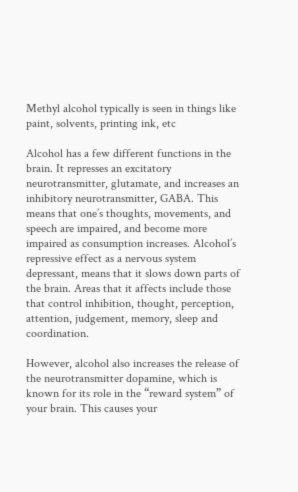Methyl alcohol typically is seen in things like paint, solvents, printing ink, etc

Alcohol has a few different functions in the brain. It represses an excitatory neurotransmitter, glutamate, and increases an inhibitory neurotransmitter, GABA. This means that one’s thoughts, movements, and speech are impaired, and become more impaired as consumption increases. Alcohol’s repressive effect as a nervous system depressant, means that it slows down parts of the brain. Areas that it affects include those that control inhibition, thought, perception, attention, judgement, memory, sleep and coordination.

However, alcohol also increases the release of the neurotransmitter dopamine, which is known for its role in the “reward system” of your brain. This causes your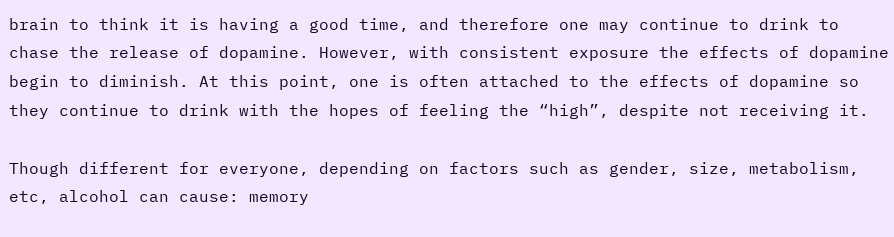brain to think it is having a good time, and therefore one may continue to drink to chase the release of dopamine. However, with consistent exposure the effects of dopamine begin to diminish. At this point, one is often attached to the effects of dopamine so they continue to drink with the hopes of feeling the “high”, despite not receiving it.

Though different for everyone, depending on factors such as gender, size, metabolism, etc, alcohol can cause: memory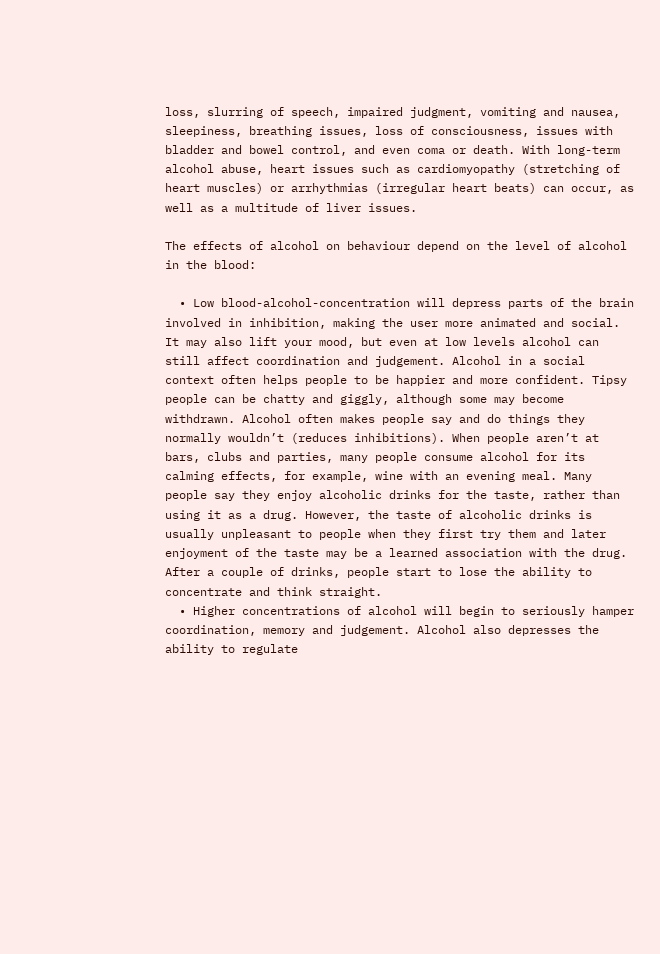loss, slurring of speech, impaired judgment, vomiting and nausea, sleepiness, breathing issues, loss of consciousness, issues with bladder and bowel control, and even coma or death. With long-term alcohol abuse, heart issues such as cardiomyopathy (stretching of heart muscles) or arrhythmias (irregular heart beats) can occur, as well as a multitude of liver issues.

The effects of alcohol on behaviour depend on the level of alcohol in the blood:

  • Low blood-alcohol-concentration will depress parts of the brain involved in inhibition, making the user more animated and social. It may also lift your mood, but even at low levels alcohol can still affect coordination and judgement. Alcohol in a social context often helps people to be happier and more confident. Tipsy people can be chatty and giggly, although some may become withdrawn. Alcohol often makes people say and do things they normally wouldn’t (reduces inhibitions). When people aren’t at bars, clubs and parties, many people consume alcohol for its calming effects, for example, wine with an evening meal. Many people say they enjoy alcoholic drinks for the taste, rather than using it as a drug. However, the taste of alcoholic drinks is usually unpleasant to people when they first try them and later enjoyment of the taste may be a learned association with the drug. After a couple of drinks, people start to lose the ability to concentrate and think straight.
  • Higher concentrations of alcohol will begin to seriously hamper coordination, memory and judgement. Alcohol also depresses the ability to regulate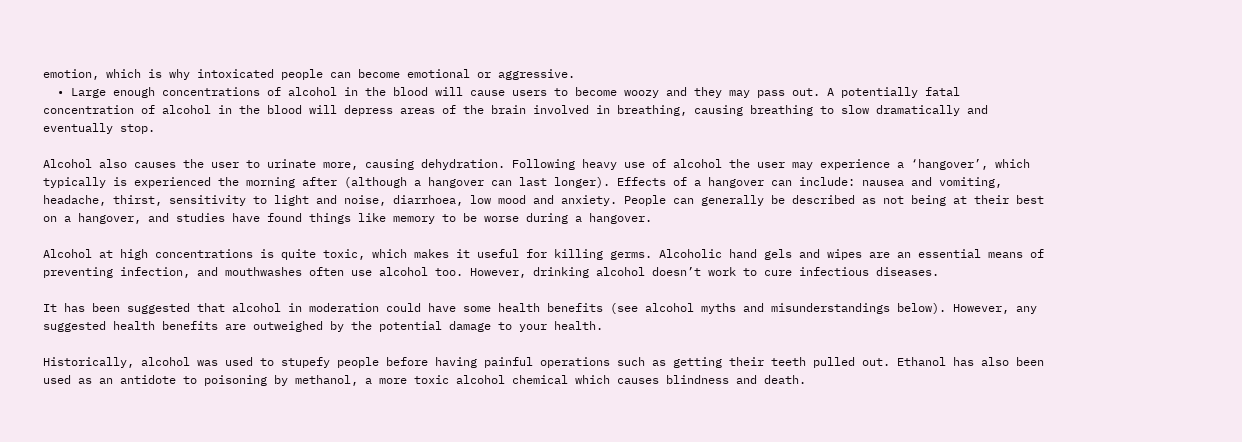emotion, which is why intoxicated people can become emotional or aggressive.
  • Large enough concentrations of alcohol in the blood will cause users to become woozy and they may pass out. A potentially fatal concentration of alcohol in the blood will depress areas of the brain involved in breathing, causing breathing to slow dramatically and eventually stop.

Alcohol also causes the user to urinate more, causing dehydration. Following heavy use of alcohol the user may experience a ‘hangover’, which typically is experienced the morning after (although a hangover can last longer). Effects of a hangover can include: nausea and vomiting, headache, thirst, sensitivity to light and noise, diarrhoea, low mood and anxiety. People can generally be described as not being at their best on a hangover, and studies have found things like memory to be worse during a hangover.

Alcohol at high concentrations is quite toxic, which makes it useful for killing germs. Alcoholic hand gels and wipes are an essential means of preventing infection, and mouthwashes often use alcohol too. However, drinking alcohol doesn’t work to cure infectious diseases.

It has been suggested that alcohol in moderation could have some health benefits (see alcohol myths and misunderstandings below). However, any suggested health benefits are outweighed by the potential damage to your health.

Historically, alcohol was used to stupefy people before having painful operations such as getting their teeth pulled out. Ethanol has also been used as an antidote to poisoning by methanol, a more toxic alcohol chemical which causes blindness and death.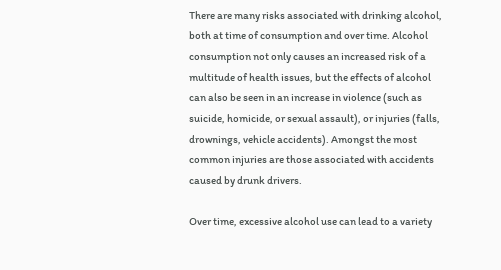There are many risks associated with drinking alcohol, both at time of consumption and over time. Alcohol consumption not only causes an increased risk of a multitude of health issues, but the effects of alcohol can also be seen in an increase in violence (such as suicide, homicide, or sexual assault), or injuries (falls, drownings, vehicle accidents). Amongst the most common injuries are those associated with accidents caused by drunk drivers.

Over time, excessive alcohol use can lead to a variety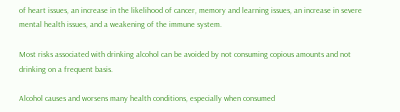of heart issues, an increase in the likelihood of cancer, memory and learning issues, an increase in severe mental health issues, and a weakening of the immune system.

Most risks associated with drinking alcohol can be avoided by not consuming copious amounts and not drinking on a frequent basis.

Alcohol causes and worsens many health conditions, especially when consumed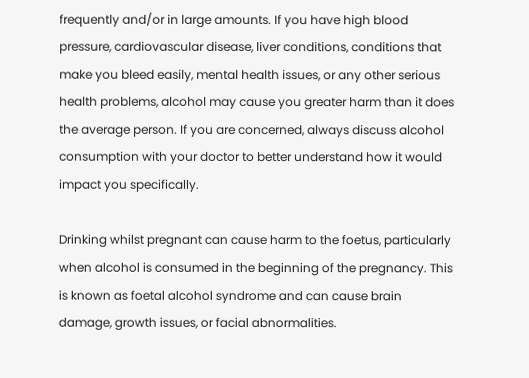frequently and/or in large amounts. If you have high blood pressure, cardiovascular disease, liver conditions, conditions that make you bleed easily, mental health issues, or any other serious health problems, alcohol may cause you greater harm than it does the average person. If you are concerned, always discuss alcohol consumption with your doctor to better understand how it would impact you specifically.

Drinking whilst pregnant can cause harm to the foetus, particularly when alcohol is consumed in the beginning of the pregnancy. This is known as foetal alcohol syndrome and can cause brain damage, growth issues, or facial abnormalities.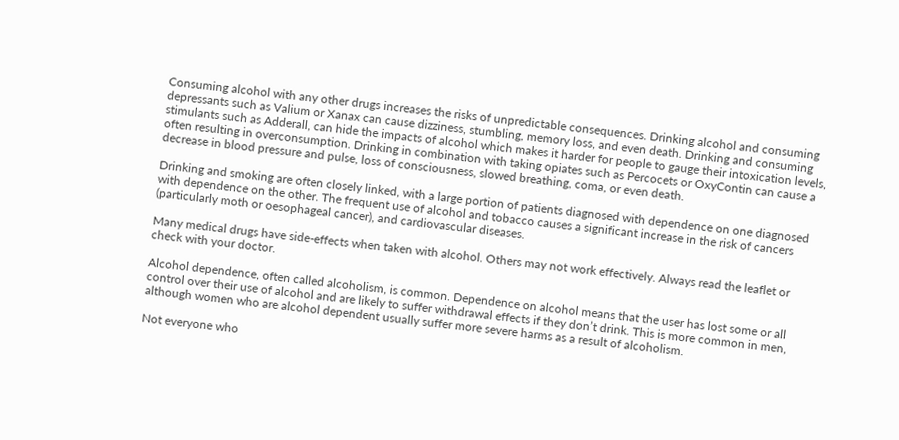Consuming alcohol with any other drugs increases the risks of unpredictable consequences. Drinking alcohol and consuming depressants such as Valium or Xanax can cause dizziness, stumbling, memory loss, and even death. Drinking and consuming stimulants such as Adderall, can hide the impacts of alcohol which makes it harder for people to gauge their intoxication levels, often resulting in overconsumption. Drinking in combination with taking opiates such as Percocets or OxyContin can cause a decrease in blood pressure and pulse, loss of consciousness, slowed breathing, coma, or even death.

Drinking and smoking are often closely linked, with a large portion of patients diagnosed with dependence on one diagnosed with dependence on the other. The frequent use of alcohol and tobacco causes a significant increase in the risk of cancers (particularly moth or oesophageal cancer), and cardiovascular diseases.

Many medical drugs have side-effects when taken with alcohol. Others may not work effectively. Always read the leaflet or check with your doctor.

Alcohol dependence, often called alcoholism, is common. Dependence on alcohol means that the user has lost some or all control over their use of alcohol and are likely to suffer withdrawal effects if they don’t drink. This is more common in men, although women who are alcohol dependent usually suffer more severe harms as a result of alcoholism.

Not everyone who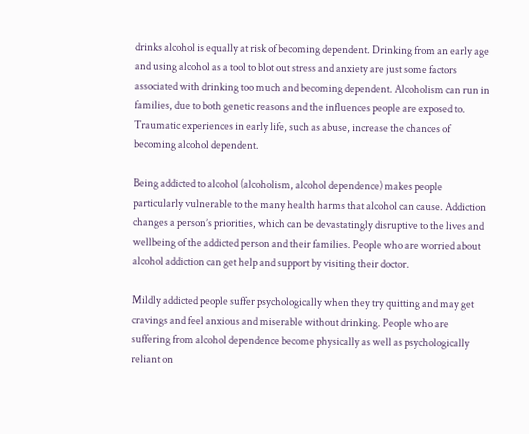drinks alcohol is equally at risk of becoming dependent. Drinking from an early age and using alcohol as a tool to blot out stress and anxiety are just some factors associated with drinking too much and becoming dependent. Alcoholism can run in families, due to both genetic reasons and the influences people are exposed to. Traumatic experiences in early life, such as abuse, increase the chances of becoming alcohol dependent.

Being addicted to alcohol (alcoholism, alcohol dependence) makes people particularly vulnerable to the many health harms that alcohol can cause. Addiction changes a person’s priorities, which can be devastatingly disruptive to the lives and wellbeing of the addicted person and their families. People who are worried about alcohol addiction can get help and support by visiting their doctor.

Mildly addicted people suffer psychologically when they try quitting and may get cravings and feel anxious and miserable without drinking. People who are suffering from alcohol dependence become physically as well as psychologically reliant on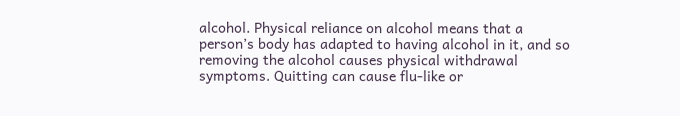alcohol. Physical reliance on alcohol means that a person’s body has adapted to having alcohol in it, and so removing the alcohol causes physical withdrawal symptoms. Quitting can cause flu-like or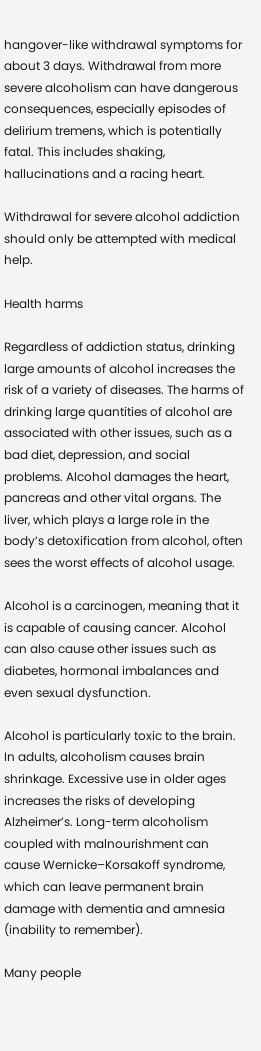hangover-like withdrawal symptoms for about 3 days. Withdrawal from more severe alcoholism can have dangerous consequences, especially episodes of delirium tremens, which is potentially fatal. This includes shaking, hallucinations and a racing heart.

Withdrawal for severe alcohol addiction should only be attempted with medical help.

Health harms

Regardless of addiction status, drinking large amounts of alcohol increases the risk of a variety of diseases. The harms of drinking large quantities of alcohol are associated with other issues, such as a bad diet, depression, and social problems. Alcohol damages the heart, pancreas and other vital organs. The liver, which plays a large role in the body’s detoxification from alcohol, often sees the worst effects of alcohol usage.

Alcohol is a carcinogen, meaning that it is capable of causing cancer. Alcohol can also cause other issues such as diabetes, hormonal imbalances and even sexual dysfunction.

Alcohol is particularly toxic to the brain. In adults, alcoholism causes brain shrinkage. Excessive use in older ages increases the risks of developing Alzheimer’s. Long-term alcoholism coupled with malnourishment can cause Wernicke–Korsakoff syndrome, which can leave permanent brain damage with dementia and amnesia (inability to remember).

Many people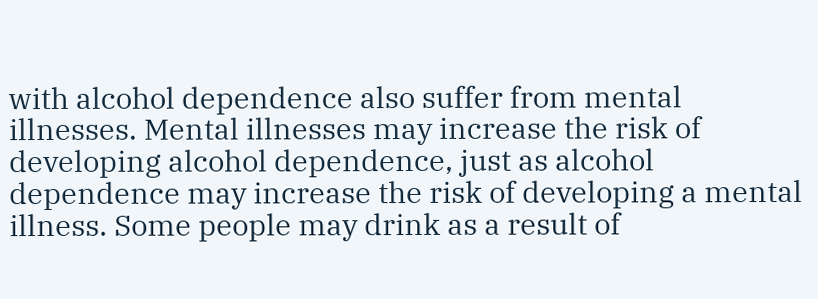with alcohol dependence also suffer from mental illnesses. Mental illnesses may increase the risk of developing alcohol dependence, just as alcohol dependence may increase the risk of developing a mental illness. Some people may drink as a result of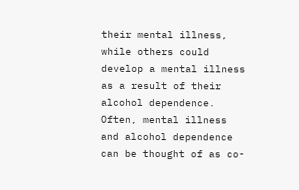their mental illness, while others could develop a mental illness as a result of their alcohol dependence. Often, mental illness and alcohol dependence can be thought of as co-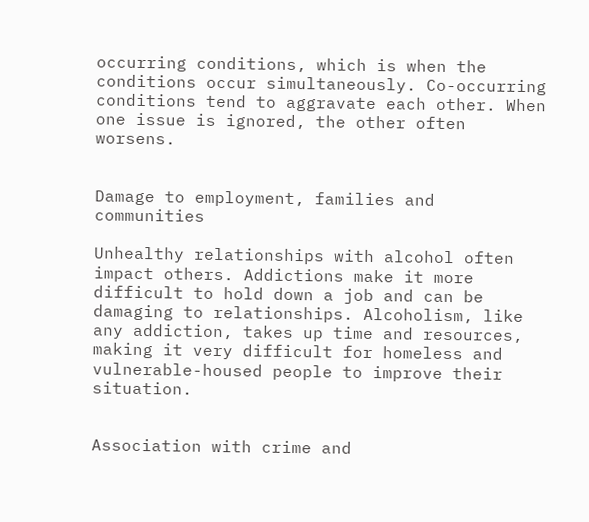occurring conditions, which is when the conditions occur simultaneously. Co-occurring conditions tend to aggravate each other. When one issue is ignored, the other often worsens.


Damage to employment, families and communities

Unhealthy relationships with alcohol often impact others. Addictions make it more difficult to hold down a job and can be damaging to relationships. Alcoholism, like any addiction, takes up time and resources, making it very difficult for homeless and vulnerable-housed people to improve their situation.


Association with crime and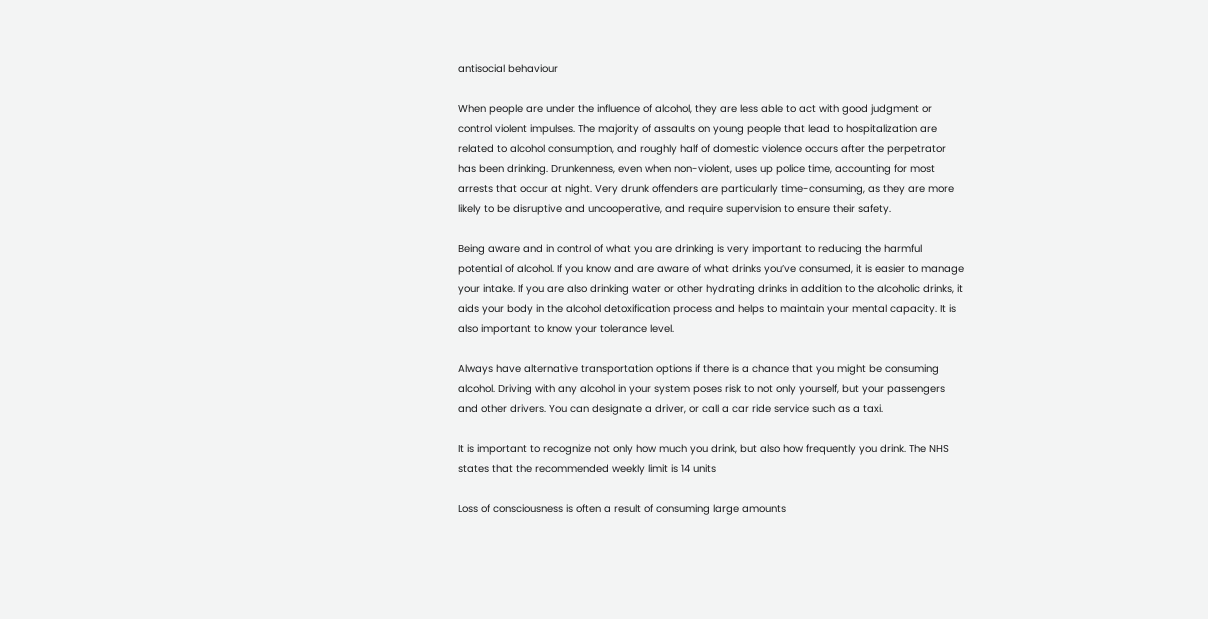antisocial behaviour

When people are under the influence of alcohol, they are less able to act with good judgment or control violent impulses. The majority of assaults on young people that lead to hospitalization are related to alcohol consumption, and roughly half of domestic violence occurs after the perpetrator has been drinking. Drunkenness, even when non-violent, uses up police time, accounting for most arrests that occur at night. Very drunk offenders are particularly time-consuming, as they are more likely to be disruptive and uncooperative, and require supervision to ensure their safety.

Being aware and in control of what you are drinking is very important to reducing the harmful potential of alcohol. If you know and are aware of what drinks you’ve consumed, it is easier to manage your intake. If you are also drinking water or other hydrating drinks in addition to the alcoholic drinks, it aids your body in the alcohol detoxification process and helps to maintain your mental capacity. It is also important to know your tolerance level.

Always have alternative transportation options if there is a chance that you might be consuming alcohol. Driving with any alcohol in your system poses risk to not only yourself, but your passengers and other drivers. You can designate a driver, or call a car ride service such as a taxi.

It is important to recognize not only how much you drink, but also how frequently you drink. The NHS states that the recommended weekly limit is 14 units

Loss of consciousness is often a result of consuming large amounts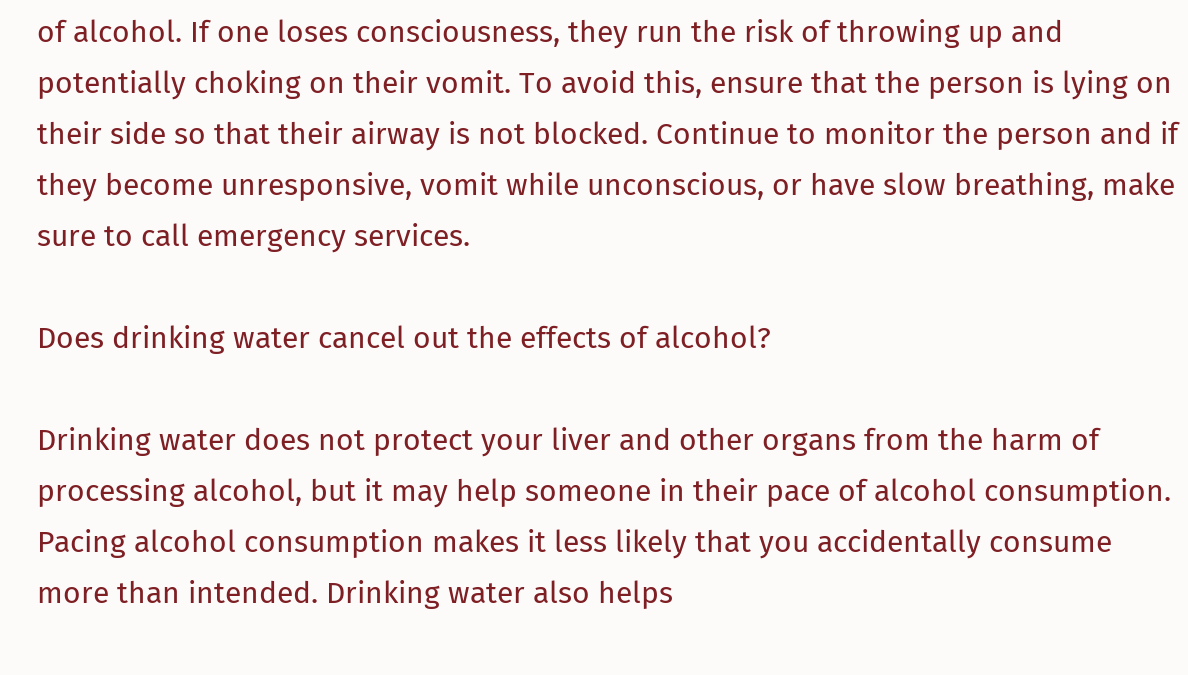of alcohol. If one loses consciousness, they run the risk of throwing up and potentially choking on their vomit. To avoid this, ensure that the person is lying on their side so that their airway is not blocked. Continue to monitor the person and if they become unresponsive, vomit while unconscious, or have slow breathing, make sure to call emergency services.

Does drinking water cancel out the effects of alcohol?

Drinking water does not protect your liver and other organs from the harm of processing alcohol, but it may help someone in their pace of alcohol consumption. Pacing alcohol consumption makes it less likely that you accidentally consume more than intended. Drinking water also helps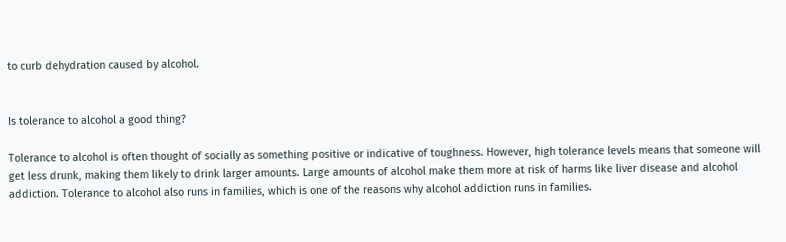to curb dehydration caused by alcohol.


Is tolerance to alcohol a good thing?

Tolerance to alcohol is often thought of socially as something positive or indicative of toughness. However, high tolerance levels means that someone will get less drunk, making them likely to drink larger amounts. Large amounts of alcohol make them more at risk of harms like liver disease and alcohol addiction. Tolerance to alcohol also runs in families, which is one of the reasons why alcohol addiction runs in families.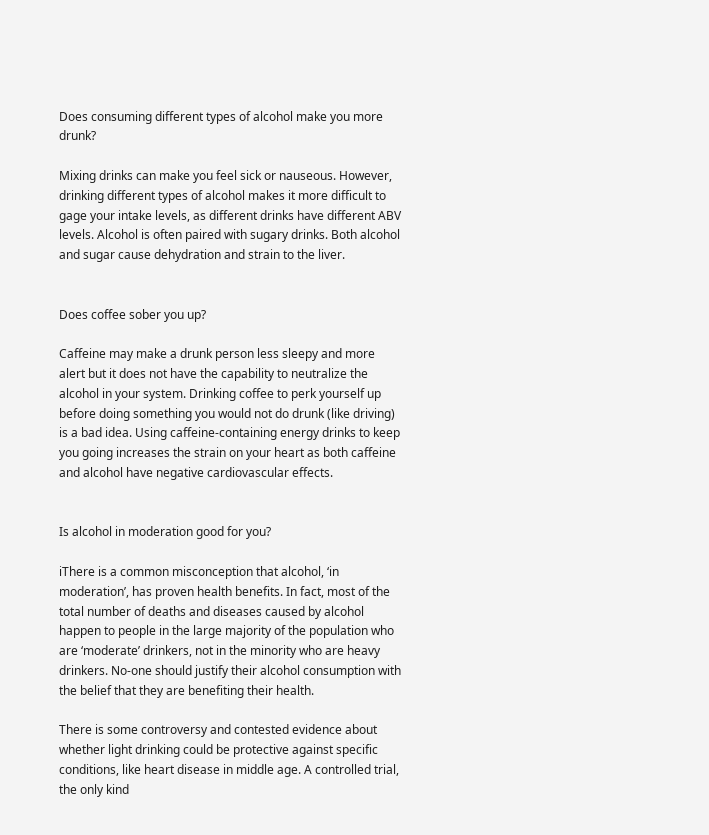Does consuming different types of alcohol make you more drunk?

Mixing drinks can make you feel sick or nauseous. However, drinking different types of alcohol makes it more difficult to gage your intake levels, as different drinks have different ABV levels. Alcohol is often paired with sugary drinks. Both alcohol and sugar cause dehydration and strain to the liver.


Does coffee sober you up?

Caffeine may make a drunk person less sleepy and more alert but it does not have the capability to neutralize the alcohol in your system. Drinking coffee to perk yourself up before doing something you would not do drunk (like driving) is a bad idea. Using caffeine-containing energy drinks to keep you going increases the strain on your heart as both caffeine and alcohol have negative cardiovascular effects.


Is alcohol in moderation good for you?

iThere is a common misconception that alcohol, ‘in moderation’, has proven health benefits. In fact, most of the total number of deaths and diseases caused by alcohol happen to people in the large majority of the population who are ‘moderate’ drinkers, not in the minority who are heavy drinkers. No-one should justify their alcohol consumption with the belief that they are benefiting their health.

There is some controversy and contested evidence about whether light drinking could be protective against specific conditions, like heart disease in middle age. A controlled trial, the only kind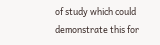of study which could demonstrate this for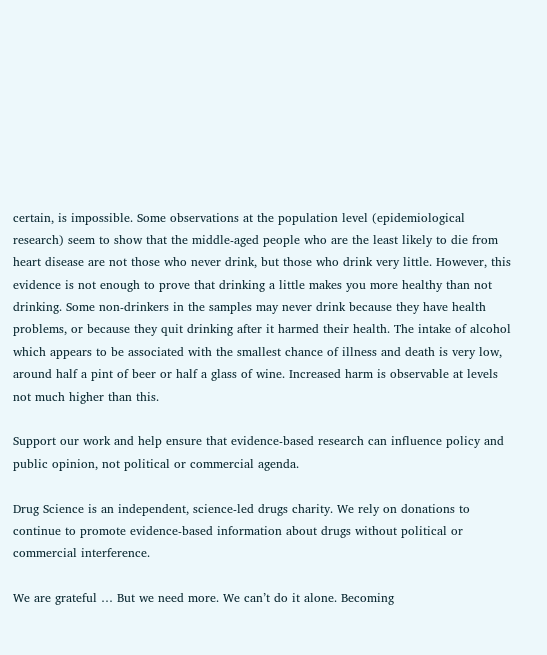certain, is impossible. Some observations at the population level (epidemiological research) seem to show that the middle-aged people who are the least likely to die from heart disease are not those who never drink, but those who drink very little. However, this evidence is not enough to prove that drinking a little makes you more healthy than not drinking. Some non-drinkers in the samples may never drink because they have health problems, or because they quit drinking after it harmed their health. The intake of alcohol which appears to be associated with the smallest chance of illness and death is very low, around half a pint of beer or half a glass of wine. Increased harm is observable at levels not much higher than this.

Support our work and help ensure that evidence-based research can influence policy and public opinion, not political or commercial agenda.

Drug Science is an independent, science-led drugs charity. We rely on donations to continue to promote evidence-based information about drugs without political or commercial interference.

We are grateful … But we need more. We can’t do it alone. Becoming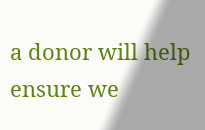a donor will help ensure we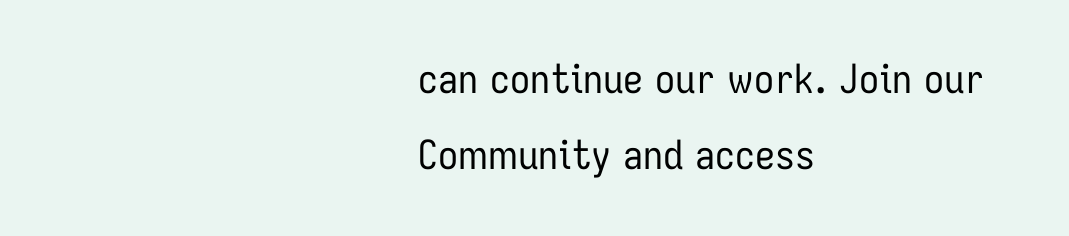can continue our work. Join our Community and access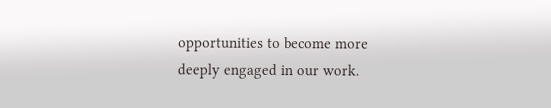opportunities to become more deeply engaged in our work.